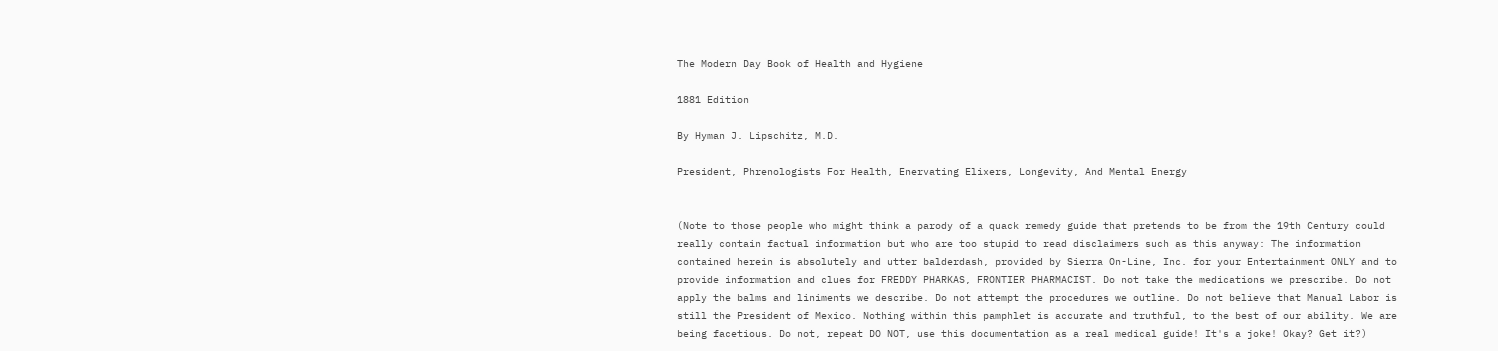The Modern Day Book of Health and Hygiene

1881 Edition

By Hyman J. Lipschitz, M.D.

President, Phrenologists For Health, Enervating Elixers, Longevity, And Mental Energy


(Note to those people who might think a parody of a quack remedy guide that pretends to be from the 19th Century could really contain factual information but who are too stupid to read disclaimers such as this anyway: The information contained herein is absolutely and utter balderdash, provided by Sierra On-Line, Inc. for your Entertainment ONLY and to provide information and clues for FREDDY PHARKAS, FRONTIER PHARMACIST. Do not take the medications we prescribe. Do not apply the balms and liniments we describe. Do not attempt the procedures we outline. Do not believe that Manual Labor is still the President of Mexico. Nothing within this pamphlet is accurate and truthful, to the best of our ability. We are being facetious. Do not, repeat DO NOT, use this documentation as a real medical guide! It's a joke! Okay? Get it?)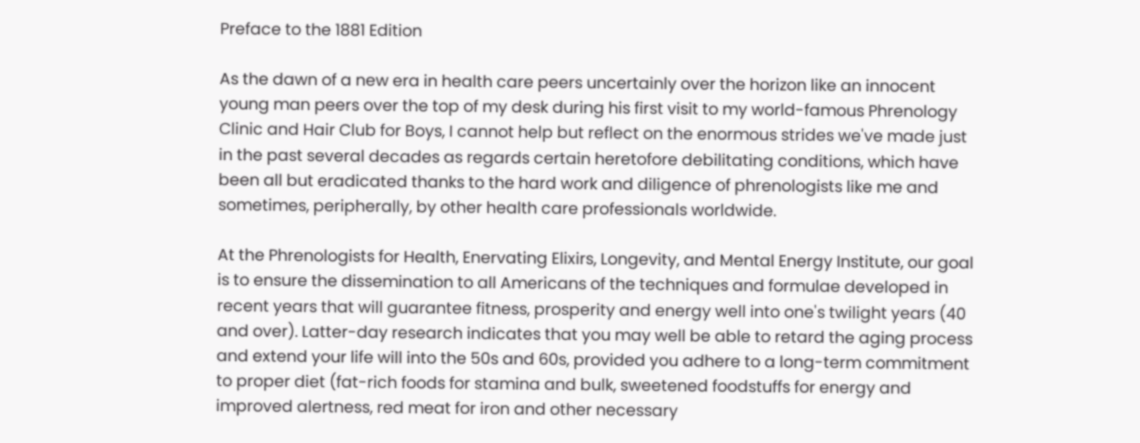Preface to the 1881 Edition

As the dawn of a new era in health care peers uncertainly over the horizon like an innocent young man peers over the top of my desk during his first visit to my world-famous Phrenology Clinic and Hair Club for Boys, I cannot help but reflect on the enormous strides we've made just in the past several decades as regards certain heretofore debilitating conditions, which have been all but eradicated thanks to the hard work and diligence of phrenologists like me and sometimes, peripherally, by other health care professionals worldwide.

At the Phrenologists for Health, Enervating Elixirs, Longevity, and Mental Energy Institute, our goal is to ensure the dissemination to all Americans of the techniques and formulae developed in recent years that will guarantee fitness, prosperity and energy well into one's twilight years (40 and over). Latter-day research indicates that you may well be able to retard the aging process and extend your life will into the 50s and 60s, provided you adhere to a long-term commitment to proper diet (fat-rich foods for stamina and bulk, sweetened foodstuffs for energy and improved alertness, red meat for iron and other necessary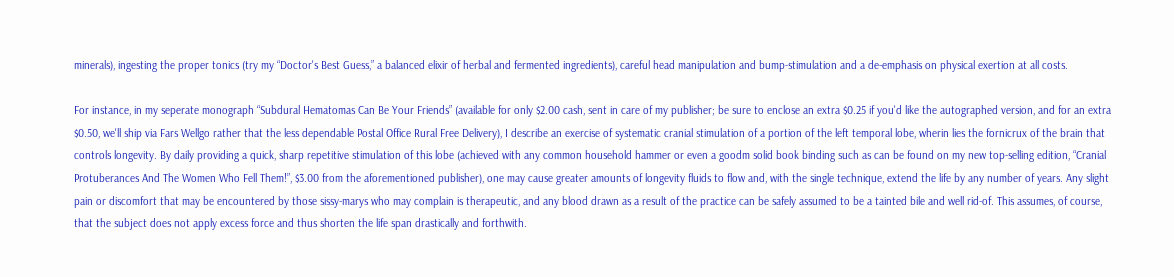minerals), ingesting the proper tonics (try my “Doctor's Best Guess,” a balanced elixir of herbal and fermented ingredients), careful head manipulation and bump-stimulation and a de-emphasis on physical exertion at all costs.

For instance, in my seperate monograph “Subdural Hematomas Can Be Your Friends” (available for only $2.00 cash, sent in care of my publisher; be sure to enclose an extra $0.25 if you'd like the autographed version, and for an extra $0.50, we'll ship via Fars Wellgo rather that the less dependable Postal Office Rural Free Delivery), I describe an exercise of systematic cranial stimulation of a portion of the left temporal lobe, wherin lies the fornicrux of the brain that controls longevity. By daily providing a quick, sharp repetitive stimulation of this lobe (achieved with any common household hammer or even a goodm solid book binding such as can be found on my new top-selling edition, “Cranial Protuberances And The Women Who Fell Them!”, $3.00 from the aforementioned publisher), one may cause greater amounts of longevity fluids to flow and, with the single technique, extend the life by any number of years. Any slight pain or discomfort that may be encountered by those sissy-marys who may complain is therapeutic, and any blood drawn as a result of the practice can be safely assumed to be a tainted bile and well rid-of. This assumes, of course, that the subject does not apply excess force and thus shorten the life span drastically and forthwith.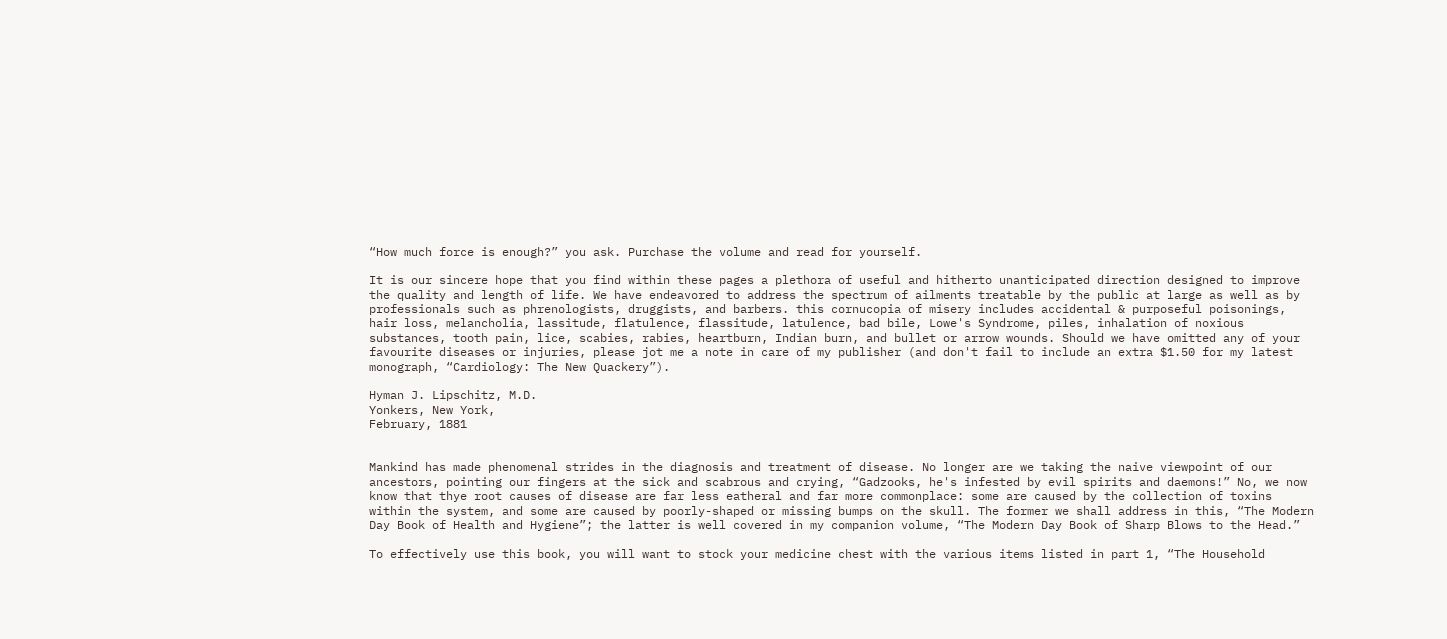“How much force is enough?” you ask. Purchase the volume and read for yourself.

It is our sincere hope that you find within these pages a plethora of useful and hitherto unanticipated direction designed to improve the quality and length of life. We have endeavored to address the spectrum of ailments treatable by the public at large as well as by professionals such as phrenologists, druggists, and barbers. this cornucopia of misery includes accidental & purposeful poisonings, hair loss, melancholia, lassitude, flatulence, flassitude, latulence, bad bile, Lowe's Syndrome, piles, inhalation of noxious substances, tooth pain, lice, scabies, rabies, heartburn, Indian burn, and bullet or arrow wounds. Should we have omitted any of your favourite diseases or injuries, please jot me a note in care of my publisher (and don't fail to include an extra $1.50 for my latest monograph, “Cardiology: The New Quackery”).

Hyman J. Lipschitz, M.D.
Yonkers, New York,
February, 1881


Mankind has made phenomenal strides in the diagnosis and treatment of disease. No longer are we taking the naive viewpoint of our ancestors, pointing our fingers at the sick and scabrous and crying, “Gadzooks, he's infested by evil spirits and daemons!” No, we now know that thye root causes of disease are far less eatheral and far more commonplace: some are caused by the collection of toxins within the system, and some are caused by poorly-shaped or missing bumps on the skull. The former we shall address in this, “The Modern Day Book of Health and Hygiene”; the latter is well covered in my companion volume, “The Modern Day Book of Sharp Blows to the Head.”

To effectively use this book, you will want to stock your medicine chest with the various items listed in part 1, “The Household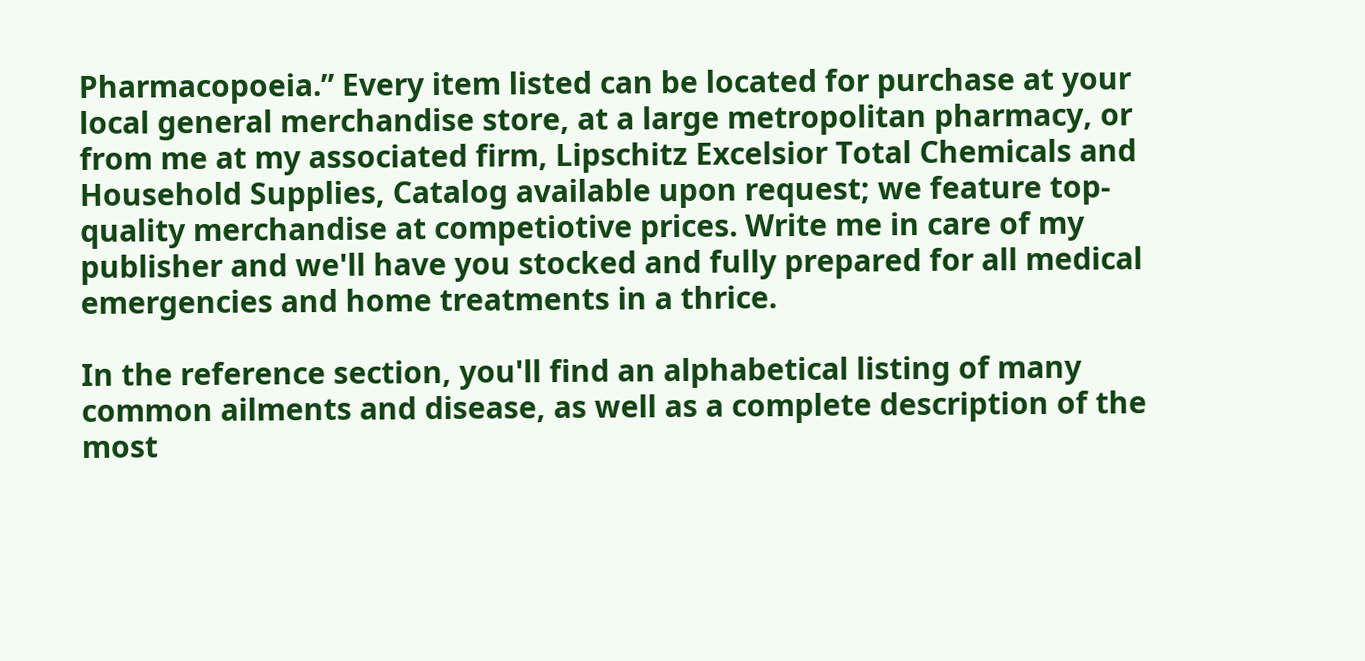Pharmacopoeia.” Every item listed can be located for purchase at your local general merchandise store, at a large metropolitan pharmacy, or from me at my associated firm, Lipschitz Excelsior Total Chemicals and Household Supplies, Catalog available upon request; we feature top-quality merchandise at competiotive prices. Write me in care of my publisher and we'll have you stocked and fully prepared for all medical emergencies and home treatments in a thrice.

In the reference section, you'll find an alphabetical listing of many common ailments and disease, as well as a complete description of the most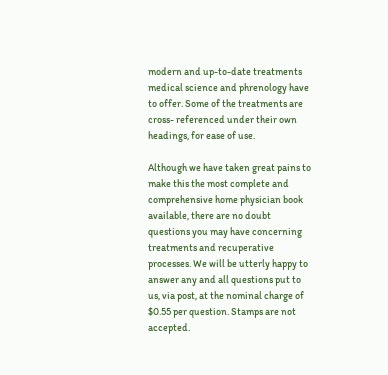modern and up-to-date treatments medical science and phrenology have to offer. Some of the treatments are cross- referenced under their own headings, for ease of use.

Although we have taken great pains to make this the most complete and comprehensive home physician book available, there are no doubt questions you may have concerning treatments and recuperative processes. We will be utterly happy to answer any and all questions put to us, via post, at the nominal charge of $0.55 per question. Stamps are not accepted.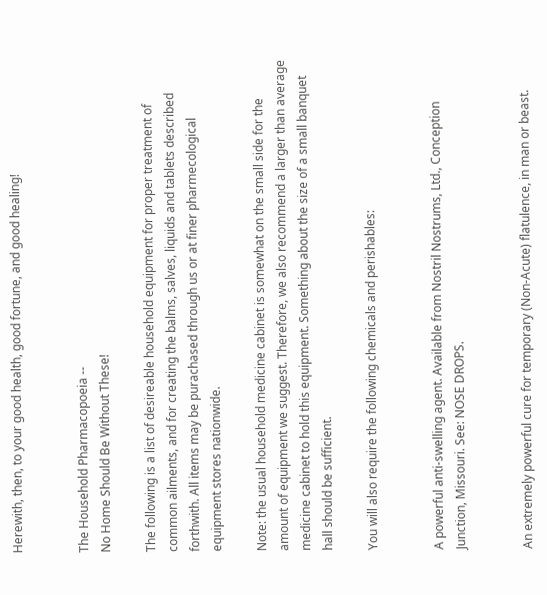Herewith, then, to your good health, good fortune, and good healing!


The Household Pharmacopoeia --
No Home Should Be Without These!

The following is a list of desireable household equipment for proper treatment of common ailments, and for creating the balms, salves, liquids and tablets described forthwith. All items may be purachased through us or at finer pharmecological equipment stores nationwide.

Note: the usual household medicine cabinet is somewhat on the small side for the amount of equipment we suggest. Therefore, we also recommend a larger than average medicine cabinet to hold this equipment. Something about the size of a small banquet hall should be sufficient.

You will also require the following chemicals and perishables:


A powerful anti-swelling agent. Available from Nostril Nostrums, Ltd., Conception Junction, Missouri. See: NOSE DROPS.


An extremely powerful cure for temporary (Non-Acute) flatulence, in man or beast.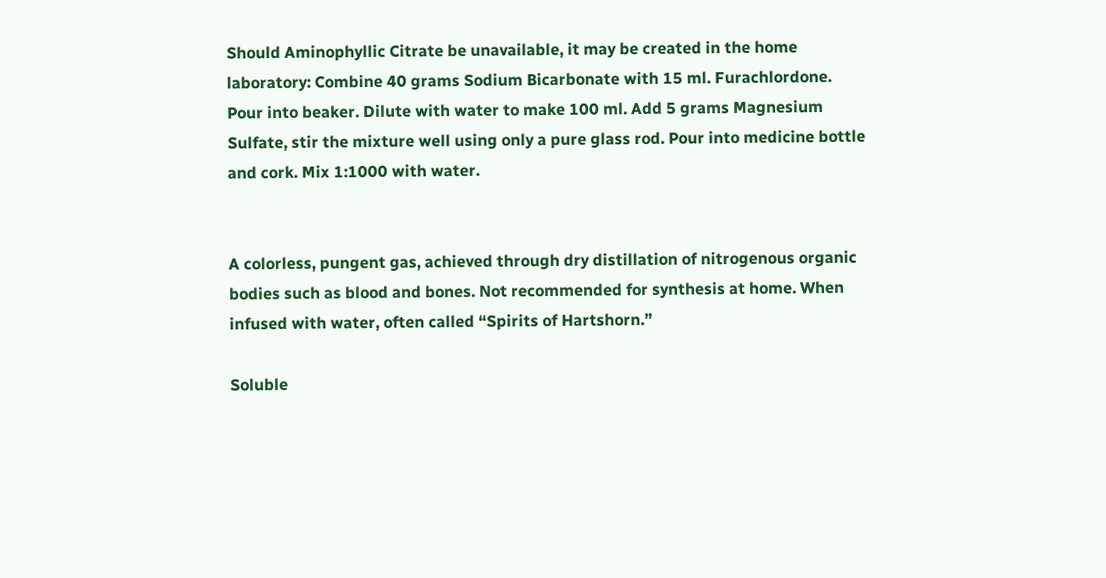Should Aminophyllic Citrate be unavailable, it may be created in the home laboratory: Combine 40 grams Sodium Bicarbonate with 15 ml. Furachlordone. Pour into beaker. Dilute with water to make 100 ml. Add 5 grams Magnesium Sulfate, stir the mixture well using only a pure glass rod. Pour into medicine bottle and cork. Mix 1:1000 with water.


A colorless, pungent gas, achieved through dry distillation of nitrogenous organic bodies such as blood and bones. Not recommended for synthesis at home. When infused with water, often called “Spirits of Hartshorn.”

Soluble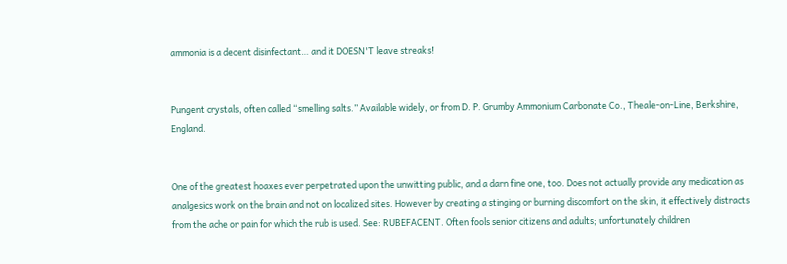ammonia is a decent disinfectant… and it DOESN'T leave streaks!


Pungent crystals, often called “smelling salts.” Available widely, or from D. P. Grumby Ammonium Carbonate Co., Theale-on-Line, Berkshire, England.


One of the greatest hoaxes ever perpetrated upon the unwitting public, and a darn fine one, too. Does not actually provide any medication as analgesics work on the brain and not on localized sites. However by creating a stinging or burning discomfort on the skin, it effectively distracts from the ache or pain for which the rub is used. See: RUBEFACENT. Often fools senior citizens and adults; unfortunately children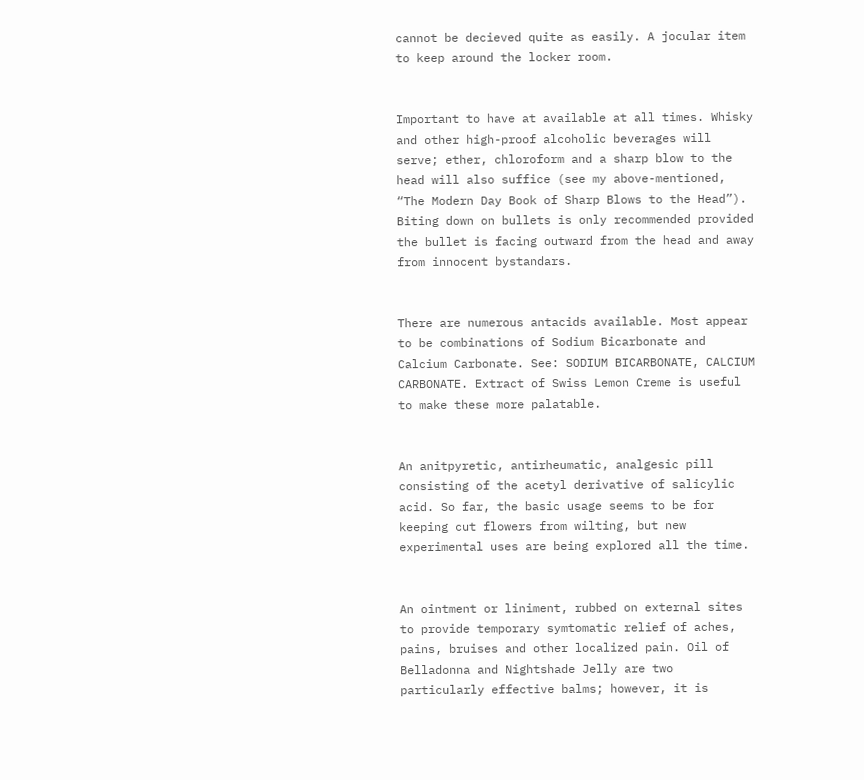cannot be decieved quite as easily. A jocular item to keep around the locker room.


Important to have at available at all times. Whisky and other high-proof alcoholic beverages will serve; ether, chloroform and a sharp blow to the head will also suffice (see my above-mentioned, “The Modern Day Book of Sharp Blows to the Head”). Biting down on bullets is only recommended provided the bullet is facing outward from the head and away from innocent bystandars.


There are numerous antacids available. Most appear to be combinations of Sodium Bicarbonate and Calcium Carbonate. See: SODIUM BICARBONATE, CALCIUM CARBONATE. Extract of Swiss Lemon Creme is useful to make these more palatable.


An anitpyretic, antirheumatic, analgesic pill consisting of the acetyl derivative of salicylic acid. So far, the basic usage seems to be for keeping cut flowers from wilting, but new experimental uses are being explored all the time.


An ointment or liniment, rubbed on external sites to provide temporary symtomatic relief of aches, pains, bruises and other localized pain. Oil of Belladonna and Nightshade Jelly are two particularly effective balms; however, it is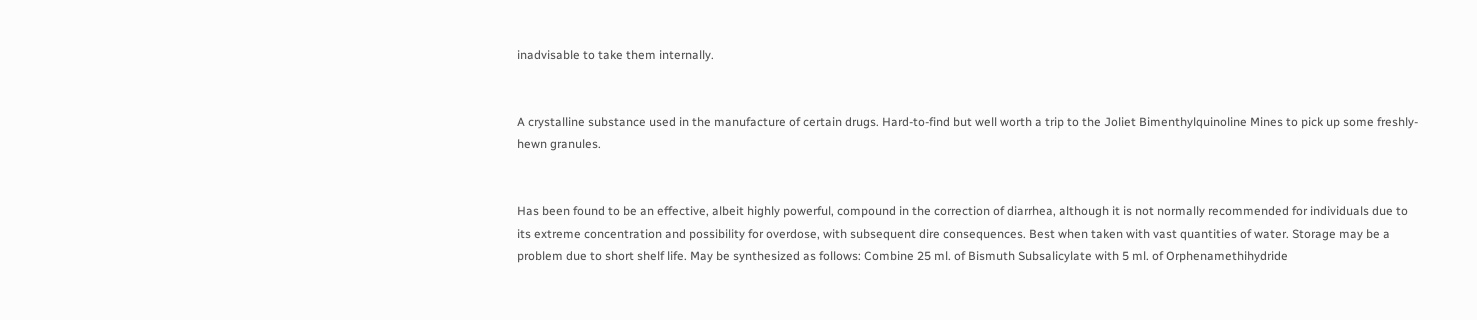inadvisable to take them internally.


A crystalline substance used in the manufacture of certain drugs. Hard-to-find but well worth a trip to the Joliet Bimenthylquinoline Mines to pick up some freshly-hewn granules.


Has been found to be an effective, albeit highly powerful, compound in the correction of diarrhea, although it is not normally recommended for individuals due to its extreme concentration and possibility for overdose, with subsequent dire consequences. Best when taken with vast quantities of water. Storage may be a problem due to short shelf life. May be synthesized as follows: Combine 25 ml. of Bismuth Subsalicylate with 5 ml. of Orphenamethihydride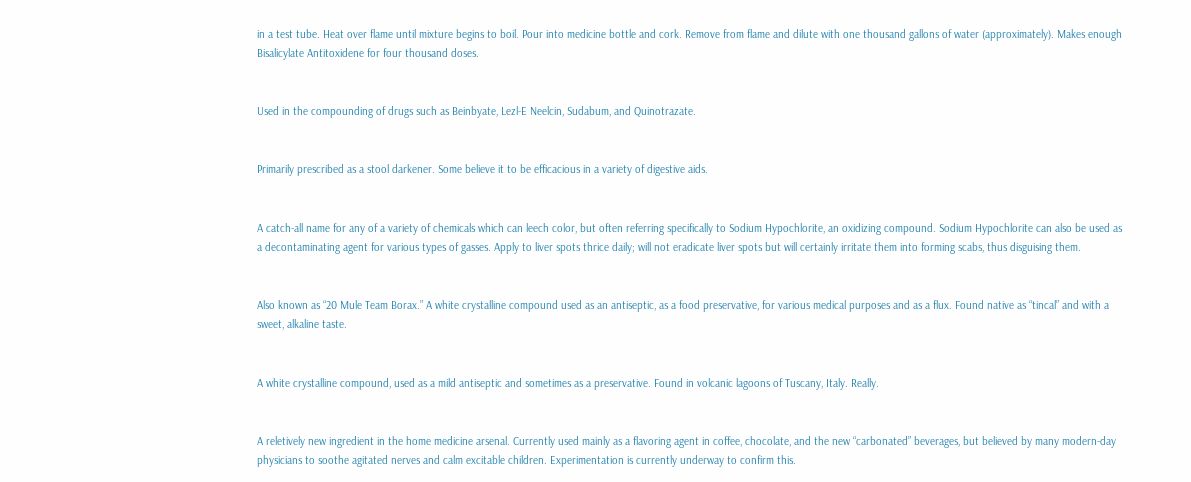in a test tube. Heat over flame until mixture begins to boil. Pour into medicine bottle and cork. Remove from flame and dilute with one thousand gallons of water (approximately). Makes enough Bisalicylate Antitoxidene for four thousand doses.


Used in the compounding of drugs such as Beinbyate, Lezl-E Neelcin, Sudabum, and Quinotrazate.


Primarily prescribed as a stool darkener. Some believe it to be efficacious in a variety of digestive aids.


A catch-all name for any of a variety of chemicals which can leech color, but often referring specifically to Sodium Hypochlorite, an oxidizing compound. Sodium Hypochlorite can also be used as a decontaminating agent for various types of gasses. Apply to liver spots thrice daily; will not eradicate liver spots but will certainly irritate them into forming scabs, thus disguising them.


Also known as “20 Mule Team Borax.” A white crystalline compound used as an antiseptic, as a food preservative, for various medical purposes and as a flux. Found native as “tincal” and with a sweet, alkaline taste.


A white crystalline compound, used as a mild antiseptic and sometimes as a preservative. Found in volcanic lagoons of Tuscany, Italy. Really.


A reletively new ingredient in the home medicine arsenal. Currently used mainly as a flavoring agent in coffee, chocolate, and the new “carbonated” beverages, but believed by many modern-day physicians to soothe agitated nerves and calm excitable children. Experimentation is currently underway to confirm this.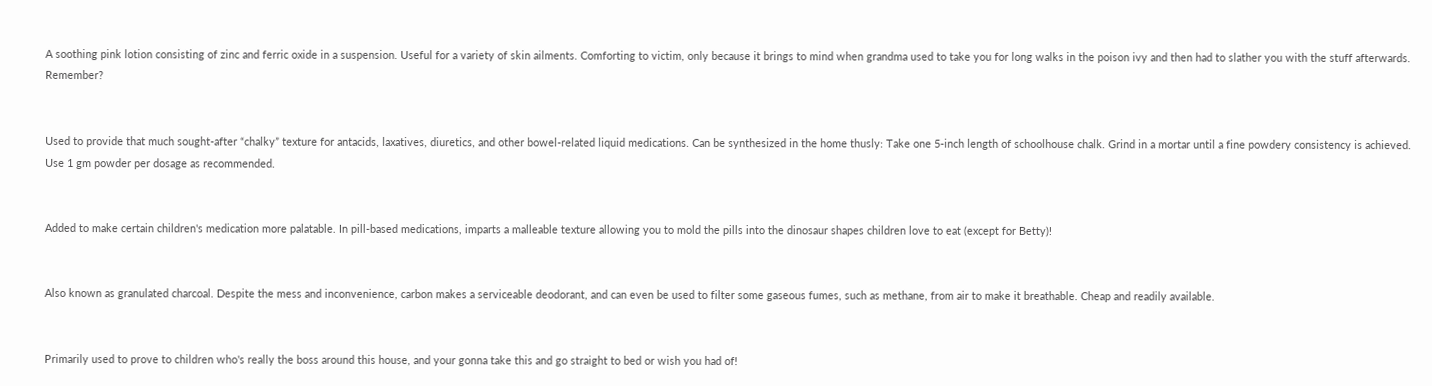A soothing pink lotion consisting of zinc and ferric oxide in a suspension. Useful for a variety of skin ailments. Comforting to victim, only because it brings to mind when grandma used to take you for long walks in the poison ivy and then had to slather you with the stuff afterwards. Remember?


Used to provide that much sought-after “chalky” texture for antacids, laxatives, diuretics, and other bowel-related liquid medications. Can be synthesized in the home thusly: Take one 5-inch length of schoolhouse chalk. Grind in a mortar until a fine powdery consistency is achieved. Use 1 gm powder per dosage as recommended.


Added to make certain children's medication more palatable. In pill-based medications, imparts a malleable texture allowing you to mold the pills into the dinosaur shapes children love to eat (except for Betty)!


Also known as granulated charcoal. Despite the mess and inconvenience, carbon makes a serviceable deodorant, and can even be used to filter some gaseous fumes, such as methane, from air to make it breathable. Cheap and readily available.


Primarily used to prove to children who's really the boss around this house, and your gonna take this and go straight to bed or wish you had of!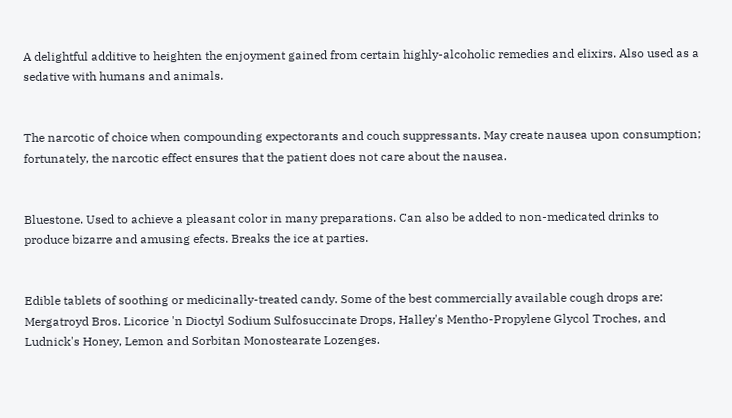A delightful additive to heighten the enjoyment gained from certain highly-alcoholic remedies and elixirs. Also used as a sedative with humans and animals.


The narcotic of choice when compounding expectorants and couch suppressants. May create nausea upon consumption; fortunately, the narcotic effect ensures that the patient does not care about the nausea.


Bluestone. Used to achieve a pleasant color in many preparations. Can also be added to non-medicated drinks to produce bizarre and amusing efects. Breaks the ice at parties.


Edible tablets of soothing or medicinally-treated candy. Some of the best commercially available cough drops are: Mergatroyd Bros. Licorice 'n Dioctyl Sodium Sulfosuccinate Drops, Halley's Mentho-Propylene Glycol Troches, and Ludnick's Honey, Lemon and Sorbitan Monostearate Lozenges.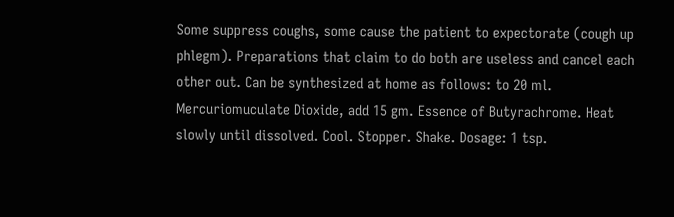Some suppress coughs, some cause the patient to expectorate (cough up phlegm). Preparations that claim to do both are useless and cancel each other out. Can be synthesized at home as follows: to 20 ml. Mercuriomuculate Dioxide, add 15 gm. Essence of Butyrachrome. Heat slowly until dissolved. Cool. Stopper. Shake. Dosage: 1 tsp.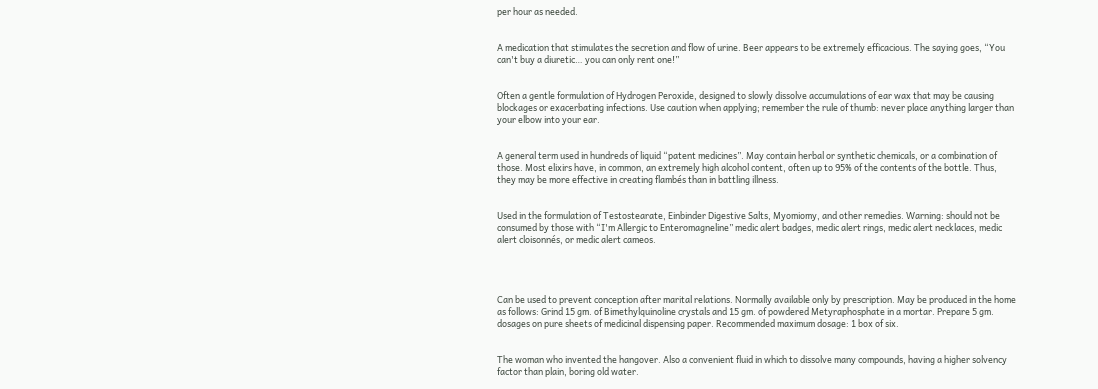per hour as needed.


A medication that stimulates the secretion and flow of urine. Beer appears to be extremely efficacious. The saying goes, “You can't buy a diuretic… you can only rent one!”


Often a gentle formulation of Hydrogen Peroxide, designed to slowly dissolve accumulations of ear wax that may be causing blockages or exacerbating infections. Use caution when applying; remember the rule of thumb: never place anything larger than your elbow into your ear.


A general term used in hundreds of liquid “patent medicines”. May contain herbal or synthetic chemicals, or a combination of those. Most elixirs have, in common, an extremely high alcohol content, often up to 95% of the contents of the bottle. Thus, they may be more effective in creating flambés than in battling illness.


Used in the formulation of Testostearate, Einbinder Digestive Salts, Myomiomy, and other remedies. Warning: should not be consumed by those with “I'm Allergic to Enteromagneline” medic alert badges, medic alert rings, medic alert necklaces, medic alert cloisonnés, or medic alert cameos.




Can be used to prevent conception after marital relations. Normally available only by prescription. May be produced in the home as follows: Grind 15 gm. of Bimethylquinoline crystals and 15 gm. of powdered Metyraphosphate in a mortar. Prepare 5 gm. dosages on pure sheets of medicinal dispensing paper. Recommended maximum dosage: 1 box of six.


The woman who invented the hangover. Also a convenient fluid in which to dissolve many compounds, having a higher solvency factor than plain, boring old water.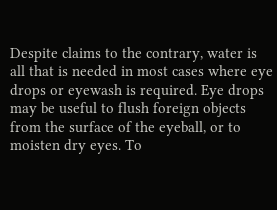Despite claims to the contrary, water is all that is needed in most cases where eye drops or eyewash is required. Eye drops may be useful to flush foreign objects from the surface of the eyeball, or to moisten dry eyes. To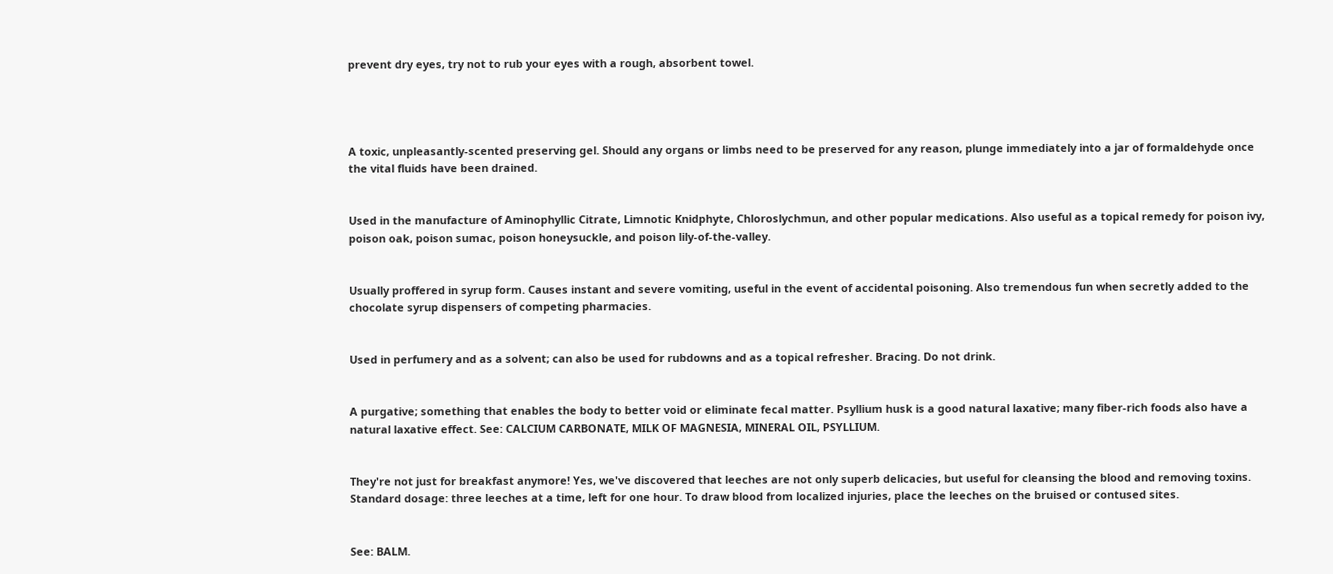prevent dry eyes, try not to rub your eyes with a rough, absorbent towel.




A toxic, unpleasantly-scented preserving gel. Should any organs or limbs need to be preserved for any reason, plunge immediately into a jar of formaldehyde once the vital fluids have been drained.


Used in the manufacture of Aminophyllic Citrate, Limnotic Knidphyte, Chloroslychmun, and other popular medications. Also useful as a topical remedy for poison ivy, poison oak, poison sumac, poison honeysuckle, and poison lily-of-the-valley.


Usually proffered in syrup form. Causes instant and severe vomiting, useful in the event of accidental poisoning. Also tremendous fun when secretly added to the chocolate syrup dispensers of competing pharmacies.


Used in perfumery and as a solvent; can also be used for rubdowns and as a topical refresher. Bracing. Do not drink.


A purgative; something that enables the body to better void or eliminate fecal matter. Psyllium husk is a good natural laxative; many fiber-rich foods also have a natural laxative effect. See: CALCIUM CARBONATE, MILK OF MAGNESIA, MINERAL OIL, PSYLLIUM.


They're not just for breakfast anymore! Yes, we've discovered that leeches are not only superb delicacies, but useful for cleansing the blood and removing toxins. Standard dosage: three leeches at a time, left for one hour. To draw blood from localized injuries, place the leeches on the bruised or contused sites.


See: BALM.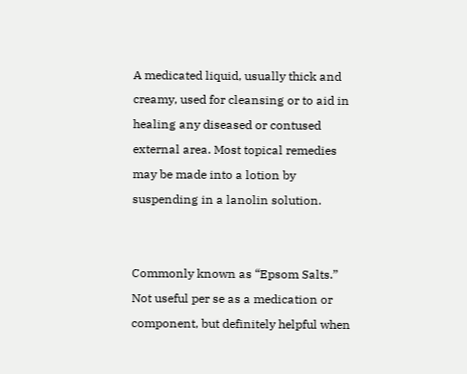A medicated liquid, usually thick and creamy, used for cleansing or to aid in healing any diseased or contused external area. Most topical remedies may be made into a lotion by suspending in a lanolin solution.


Commonly known as “Epsom Salts.” Not useful per se as a medication or component, but definitely helpful when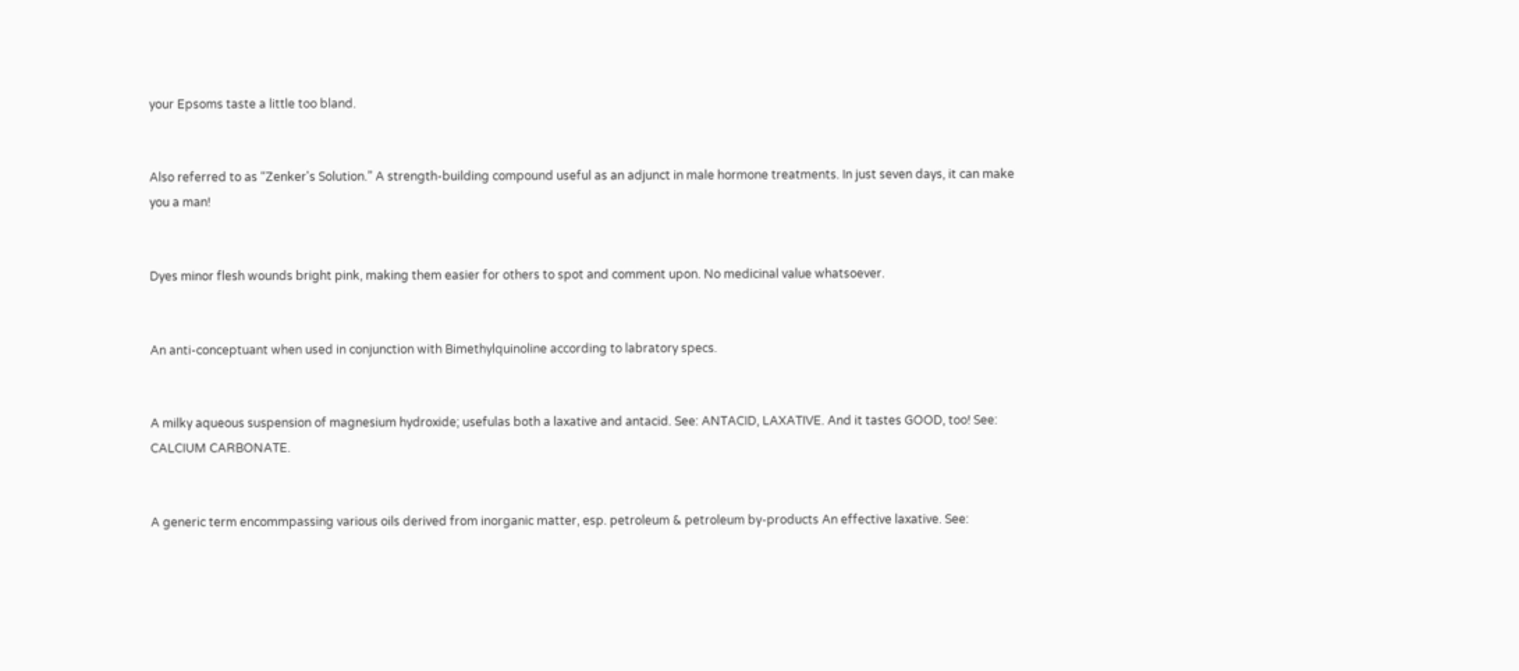your Epsoms taste a little too bland.


Also referred to as “Zenker's Solution.” A strength-building compound useful as an adjunct in male hormone treatments. In just seven days, it can make you a man!


Dyes minor flesh wounds bright pink, making them easier for others to spot and comment upon. No medicinal value whatsoever.


An anti-conceptuant when used in conjunction with Bimethylquinoline according to labratory specs.


A milky aqueous suspension of magnesium hydroxide; usefulas both a laxative and antacid. See: ANTACID, LAXATIVE. And it tastes GOOD, too! See: CALCIUM CARBONATE.


A generic term encommpassing various oils derived from inorganic matter, esp. petroleum & petroleum by-products An effective laxative. See: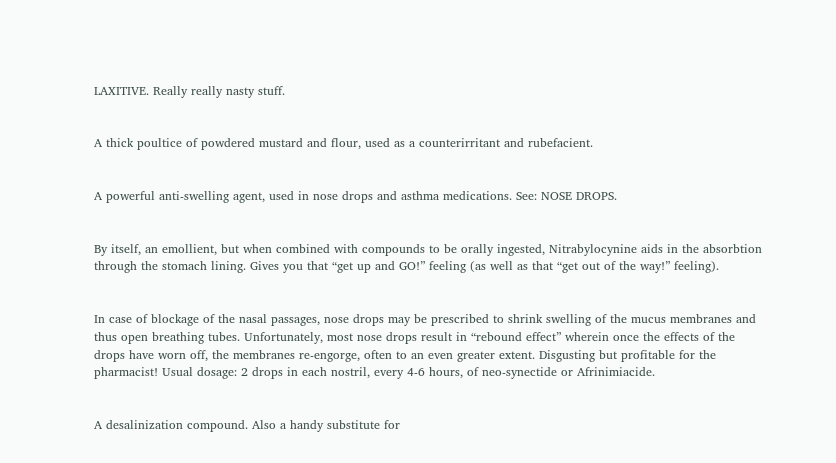LAXITIVE. Really really nasty stuff.


A thick poultice of powdered mustard and flour, used as a counterirritant and rubefacient.


A powerful anti-swelling agent, used in nose drops and asthma medications. See: NOSE DROPS.


By itself, an emollient, but when combined with compounds to be orally ingested, Nitrabylocynine aids in the absorbtion through the stomach lining. Gives you that “get up and GO!” feeling (as well as that “get out of the way!” feeling).


In case of blockage of the nasal passages, nose drops may be prescribed to shrink swelling of the mucus membranes and thus open breathing tubes. Unfortunately, most nose drops result in “rebound effect” wherein once the effects of the drops have worn off, the membranes re-engorge, often to an even greater extent. Disgusting but profitable for the pharmacist! Usual dosage: 2 drops in each nostril, every 4-6 hours, of neo-synectide or Afrinimiacide.


A desalinization compound. Also a handy substitute for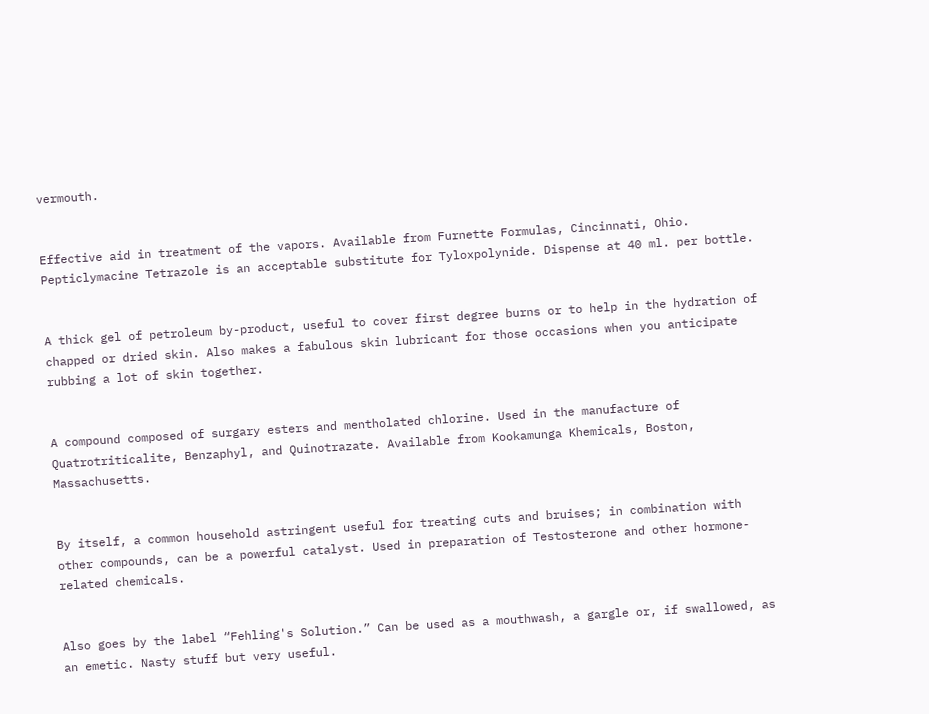vermouth.


Effective aid in treatment of the vapors. Available from Furnette Formulas, Cincinnati, Ohio. Pepticlymacine Tetrazole is an acceptable substitute for Tyloxpolynide. Dispense at 40 ml. per bottle.


A thick gel of petroleum by-product, useful to cover first degree burns or to help in the hydration of chapped or dried skin. Also makes a fabulous skin lubricant for those occasions when you anticipate rubbing a lot of skin together.


A compound composed of surgary esters and mentholated chlorine. Used in the manufacture of Quatrotriticalite, Benzaphyl, and Quinotrazate. Available from Kookamunga Khemicals, Boston, Massachusetts.


By itself, a common household astringent useful for treating cuts and bruises; in combination with other compounds, can be a powerful catalyst. Used in preparation of Testosterone and other hormone-related chemicals.


Also goes by the label “Fehling's Solution.” Can be used as a mouthwash, a gargle or, if swallowed, as an emetic. Nasty stuff but very useful.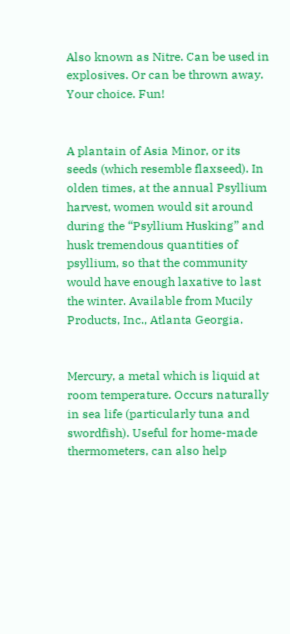Also known as Nitre. Can be used in explosives. Or can be thrown away. Your choice. Fun!


A plantain of Asia Minor, or its seeds (which resemble flaxseed). In olden times, at the annual Psyllium harvest, women would sit around during the “Psyllium Husking” and husk tremendous quantities of psyllium, so that the community would have enough laxative to last the winter. Available from Mucily Products, Inc., Atlanta Georgia.


Mercury, a metal which is liquid at room temperature. Occurs naturally in sea life (particularly tuna and swordfish). Useful for home-made thermometers, can also help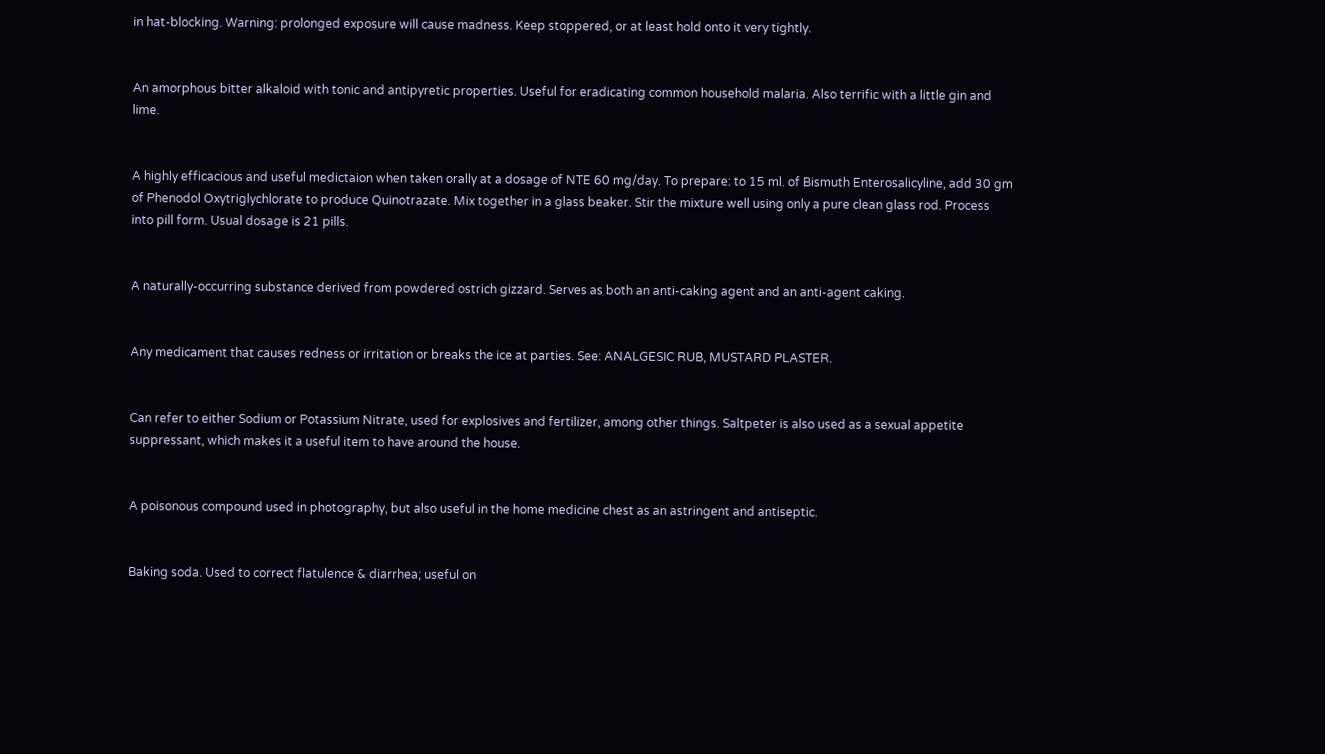in hat-blocking. Warning: prolonged exposure will cause madness. Keep stoppered, or at least hold onto it very tightly.


An amorphous bitter alkaloid with tonic and antipyretic properties. Useful for eradicating common household malaria. Also terrific with a little gin and lime.


A highly efficacious and useful medictaion when taken orally at a dosage of NTE 60 mg/day. To prepare: to 15 ml. of Bismuth Enterosalicyline, add 30 gm of Phenodol Oxytriglychlorate to produce Quinotrazate. Mix together in a glass beaker. Stir the mixture well using only a pure clean glass rod. Process into pill form. Usual dosage is 21 pills.


A naturally-occurring substance derived from powdered ostrich gizzard. Serves as both an anti-caking agent and an anti-agent caking.


Any medicament that causes redness or irritation or breaks the ice at parties. See: ANALGESIC RUB, MUSTARD PLASTER.


Can refer to either Sodium or Potassium Nitrate, used for explosives and fertilizer, among other things. Saltpeter is also used as a sexual appetite suppressant, which makes it a useful item to have around the house.


A poisonous compound used in photography, but also useful in the home medicine chest as an astringent and antiseptic.


Baking soda. Used to correct flatulence & diarrhea; useful on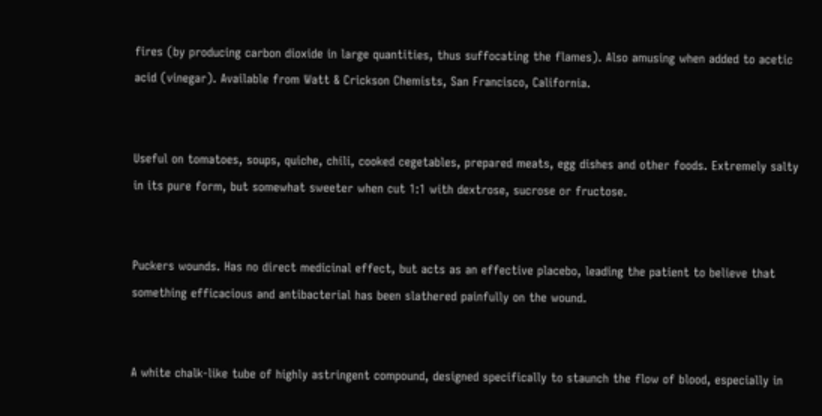fires (by producing carbon dioxide in large quantities, thus suffocating the flames). Also amusing when added to acetic acid (vinegar). Available from Watt & Crickson Chemists, San Francisco, California.


Useful on tomatoes, soups, quiche, chili, cooked cegetables, prepared meats, egg dishes and other foods. Extremely salty in its pure form, but somewhat sweeter when cut 1:1 with dextrose, sucrose or fructose.


Puckers wounds. Has no direct medicinal effect, but acts as an effective placebo, leading the patient to believe that something efficacious and antibacterial has been slathered painfully on the wound.


A white chalk-like tube of highly astringent compound, designed specifically to staunch the flow of blood, especially in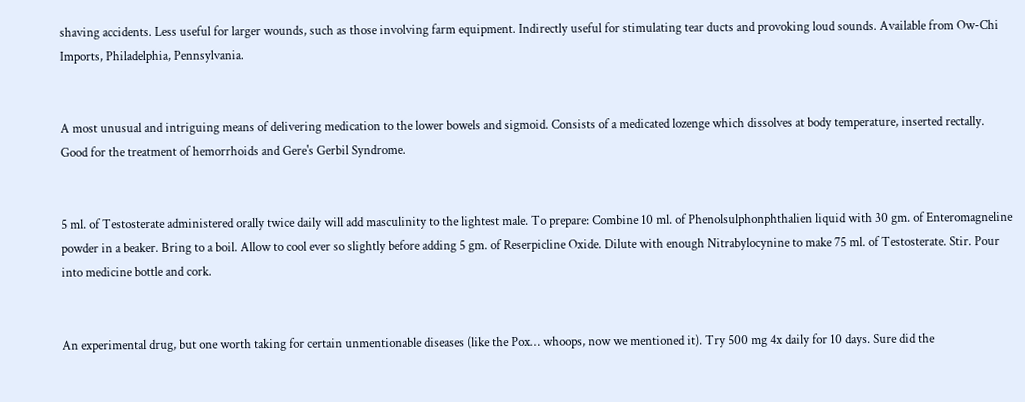shaving accidents. Less useful for larger wounds, such as those involving farm equipment. Indirectly useful for stimulating tear ducts and provoking loud sounds. Available from Ow-Chi Imports, Philadelphia, Pennsylvania.


A most unusual and intriguing means of delivering medication to the lower bowels and sigmoid. Consists of a medicated lozenge which dissolves at body temperature, inserted rectally. Good for the treatment of hemorrhoids and Gere's Gerbil Syndrome.


5 ml. of Testosterate administered orally twice daily will add masculinity to the lightest male. To prepare: Combine 10 ml. of Phenolsulphonphthalien liquid with 30 gm. of Enteromagneline powder in a beaker. Bring to a boil. Allow to cool ever so slightly before adding 5 gm. of Reserpicline Oxide. Dilute with enough Nitrabylocynine to make 75 ml. of Testosterate. Stir. Pour into medicine bottle and cork.


An experimental drug, but one worth taking for certain unmentionable diseases (like the Pox… whoops, now we mentioned it). Try 500 mg 4x daily for 10 days. Sure did the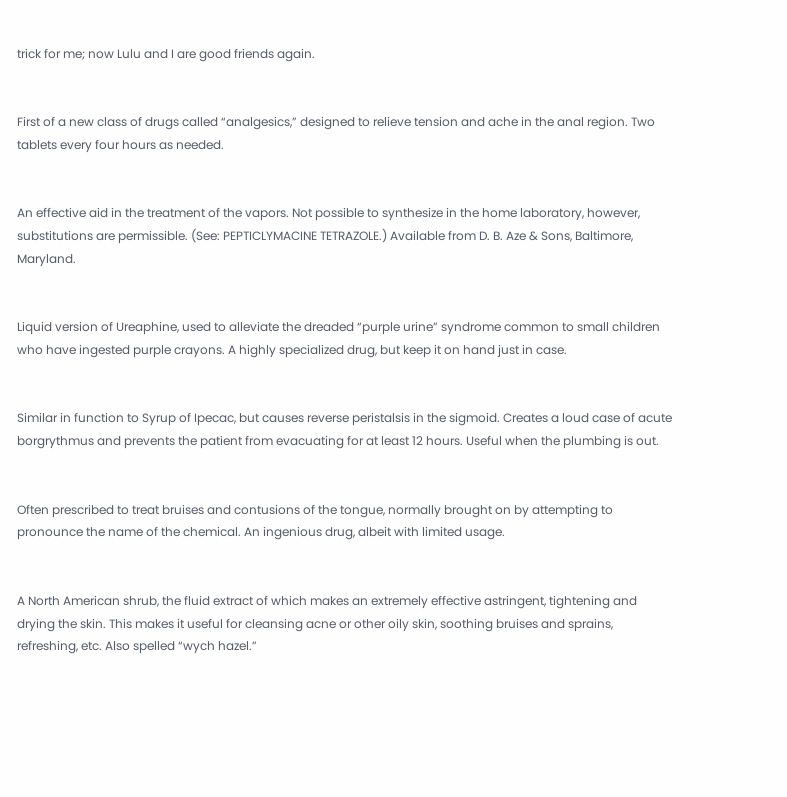trick for me; now Lulu and I are good friends again.


First of a new class of drugs called “analgesics,” designed to relieve tension and ache in the anal region. Two tablets every four hours as needed.


An effective aid in the treatment of the vapors. Not possible to synthesize in the home laboratory, however, substitutions are permissible. (See: PEPTICLYMACINE TETRAZOLE.) Available from D. B. Aze & Sons, Baltimore, Maryland.


Liquid version of Ureaphine, used to alleviate the dreaded “purple urine” syndrome common to small children who have ingested purple crayons. A highly specialized drug, but keep it on hand just in case.


Similar in function to Syrup of Ipecac, but causes reverse peristalsis in the sigmoid. Creates a loud case of acute borgrythmus and prevents the patient from evacuating for at least 12 hours. Useful when the plumbing is out.


Often prescribed to treat bruises and contusions of the tongue, normally brought on by attempting to pronounce the name of the chemical. An ingenious drug, albeit with limited usage.


A North American shrub, the fluid extract of which makes an extremely effective astringent, tightening and drying the skin. This makes it useful for cleansing acne or other oily skin, soothing bruises and sprains, refreshing, etc. Also spelled “wych hazel.”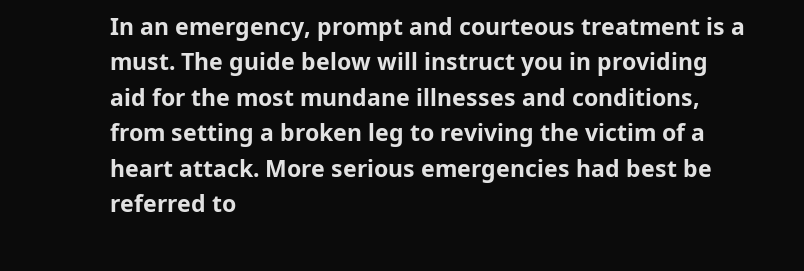In an emergency, prompt and courteous treatment is a must. The guide below will instruct you in providing aid for the most mundane illnesses and conditions, from setting a broken leg to reviving the victim of a heart attack. More serious emergencies had best be referred to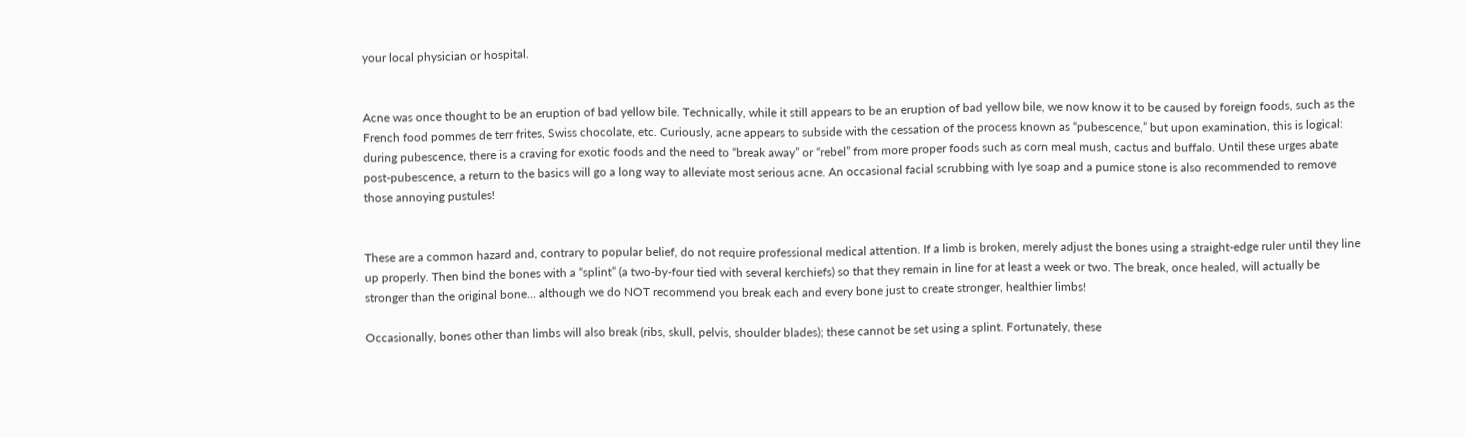your local physician or hospital.


Acne was once thought to be an eruption of bad yellow bile. Technically, while it still appears to be an eruption of bad yellow bile, we now know it to be caused by foreign foods, such as the French food pommes de terr frites, Swiss chocolate, etc. Curiously, acne appears to subside with the cessation of the process known as “pubescence,” but upon examination, this is logical: during pubescence, there is a craving for exotic foods and the need to “break away” or “rebel” from more proper foods such as corn meal mush, cactus and buffalo. Until these urges abate post-pubescence, a return to the basics will go a long way to alleviate most serious acne. An occasional facial scrubbing with lye soap and a pumice stone is also recommended to remove those annoying pustules!


These are a common hazard and, contrary to popular belief, do not require professional medical attention. If a limb is broken, merely adjust the bones using a straight-edge ruler until they line up properly. Then bind the bones with a “splint” (a two-by-four tied with several kerchiefs) so that they remain in line for at least a week or two. The break, once healed, will actually be stronger than the original bone… although we do NOT recommend you break each and every bone just to create stronger, healthier limbs!

Occasionally, bones other than limbs will also break (ribs, skull, pelvis, shoulder blades); these cannot be set using a splint. Fortunately, these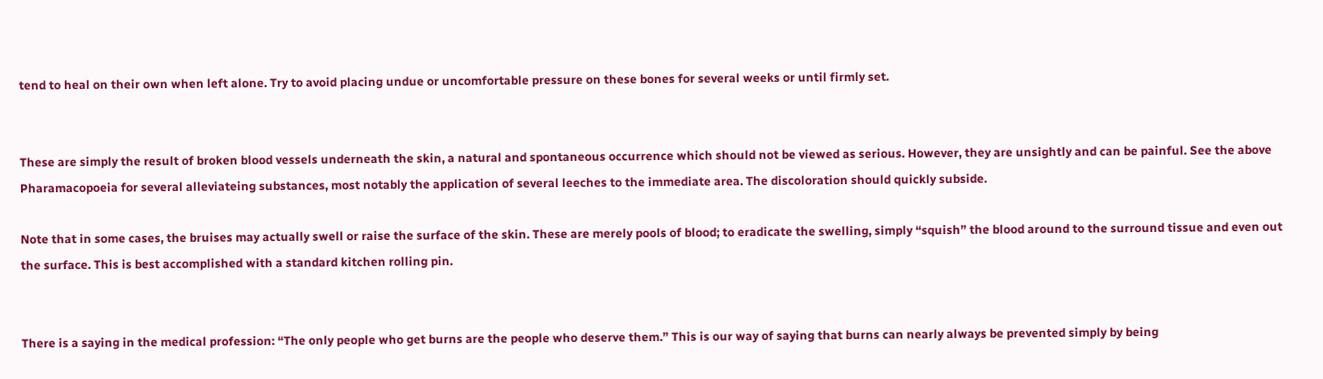tend to heal on their own when left alone. Try to avoid placing undue or uncomfortable pressure on these bones for several weeks or until firmly set.


These are simply the result of broken blood vessels underneath the skin, a natural and spontaneous occurrence which should not be viewed as serious. However, they are unsightly and can be painful. See the above Pharamacopoeia for several alleviateing substances, most notably the application of several leeches to the immediate area. The discoloration should quickly subside.

Note that in some cases, the bruises may actually swell or raise the surface of the skin. These are merely pools of blood; to eradicate the swelling, simply “squish” the blood around to the surround tissue and even out the surface. This is best accomplished with a standard kitchen rolling pin.


There is a saying in the medical profession: “The only people who get burns are the people who deserve them.” This is our way of saying that burns can nearly always be prevented simply by being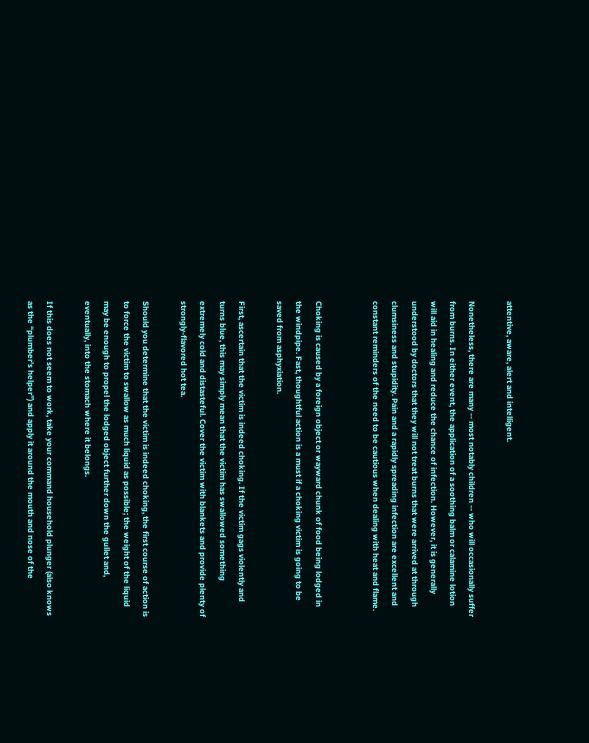attentive, aware, alert and intelligent.

Nonetheless, there are many -- most notably children -- who will occasionally suffer from burns. In either event, the application of a soothing balm or calamine lotion will aid in healing and reduce the chance of infection. However, it is generally understood by doctors that they will not treat burns that were arrived at through clumsiness and stupidity. Pain and a rapidly spreading infection are excellent and constant reminders of the need to be cautious when dealing with heat and flame.


Choking is caused by a foreign object or wayward chunk of food being lodged in the windpipe. Fast, thoughtful action is a must if a choking victim is going to be saved from asphyxiation.

First, ascertain that the victim is indeed choking. If the victim gags violently and turns blue, this may simply mean that the victim has swallowed something extremely cold and distasteful. Cover the victim with blankets and provide plenty of strongly-flavored hot tea.

Should you determine that the victim is indeed choking, the first course of action is to force the victim to swallow as much liquid as possible; the weight of the liquid may be enough to propel the lodged object further down the gullet and, eventually, into the stomach where it belongs.

If this does not seem to work, take your command household plunger (also knows as the “plumber's helper”) and apply it around the mouth and nose of the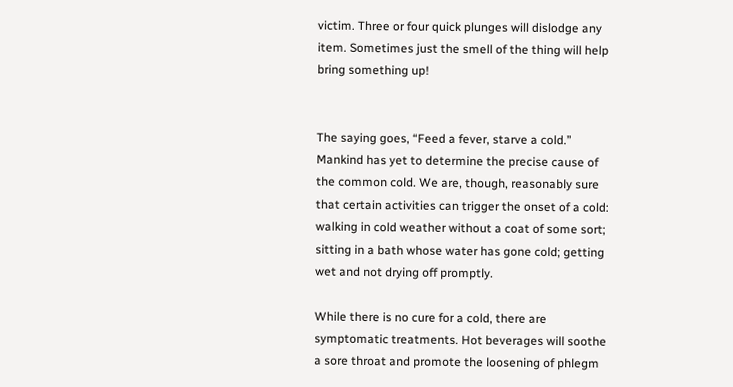victim. Three or four quick plunges will dislodge any item. Sometimes just the smell of the thing will help bring something up!


The saying goes, “Feed a fever, starve a cold.” Mankind has yet to determine the precise cause of the common cold. We are, though, reasonably sure that certain activities can trigger the onset of a cold: walking in cold weather without a coat of some sort; sitting in a bath whose water has gone cold; getting wet and not drying off promptly.

While there is no cure for a cold, there are symptomatic treatments. Hot beverages will soothe a sore throat and promote the loosening of phlegm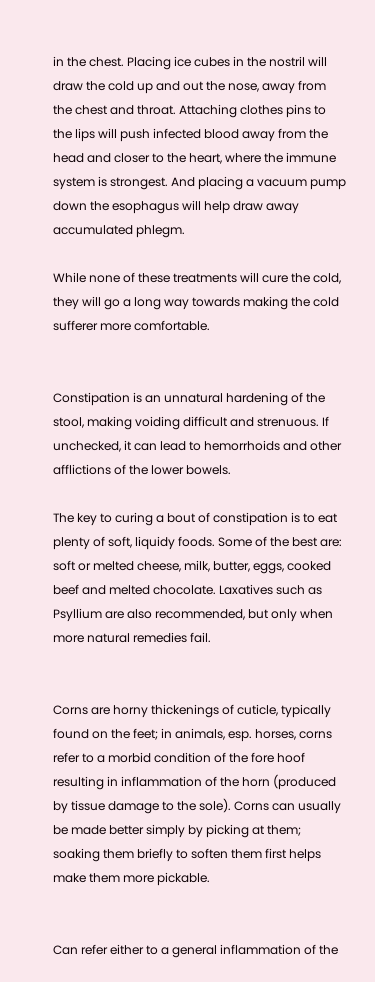in the chest. Placing ice cubes in the nostril will draw the cold up and out the nose, away from the chest and throat. Attaching clothes pins to the lips will push infected blood away from the head and closer to the heart, where the immune system is strongest. And placing a vacuum pump down the esophagus will help draw away accumulated phlegm.

While none of these treatments will cure the cold, they will go a long way towards making the cold sufferer more comfortable.


Constipation is an unnatural hardening of the stool, making voiding difficult and strenuous. If unchecked, it can lead to hemorrhoids and other afflictions of the lower bowels.

The key to curing a bout of constipation is to eat plenty of soft, liquidy foods. Some of the best are: soft or melted cheese, milk, butter, eggs, cooked beef and melted chocolate. Laxatives such as Psyllium are also recommended, but only when more natural remedies fail.


Corns are horny thickenings of cuticle, typically found on the feet; in animals, esp. horses, corns refer to a morbid condition of the fore hoof resulting in inflammation of the horn (produced by tissue damage to the sole). Corns can usually be made better simply by picking at them; soaking them briefly to soften them first helps make them more pickable.


Can refer either to a general inflammation of the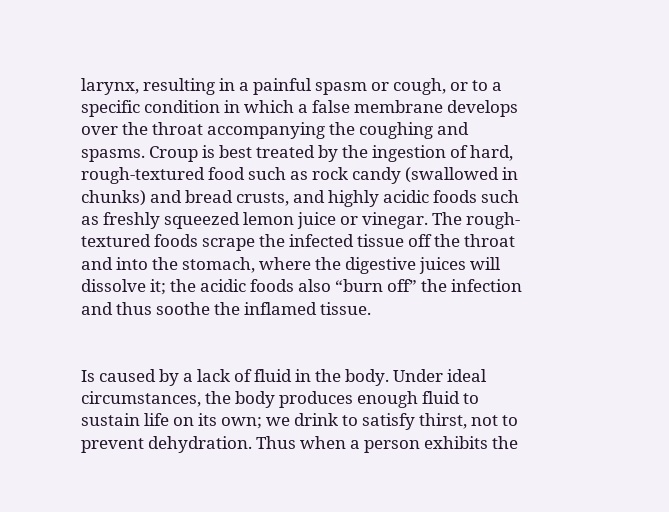larynx, resulting in a painful spasm or cough, or to a specific condition in which a false membrane develops over the throat accompanying the coughing and spasms. Croup is best treated by the ingestion of hard, rough-textured food such as rock candy (swallowed in chunks) and bread crusts, and highly acidic foods such as freshly squeezed lemon juice or vinegar. The rough-textured foods scrape the infected tissue off the throat and into the stomach, where the digestive juices will dissolve it; the acidic foods also “burn off” the infection and thus soothe the inflamed tissue.


Is caused by a lack of fluid in the body. Under ideal circumstances, the body produces enough fluid to sustain life on its own; we drink to satisfy thirst, not to prevent dehydration. Thus when a person exhibits the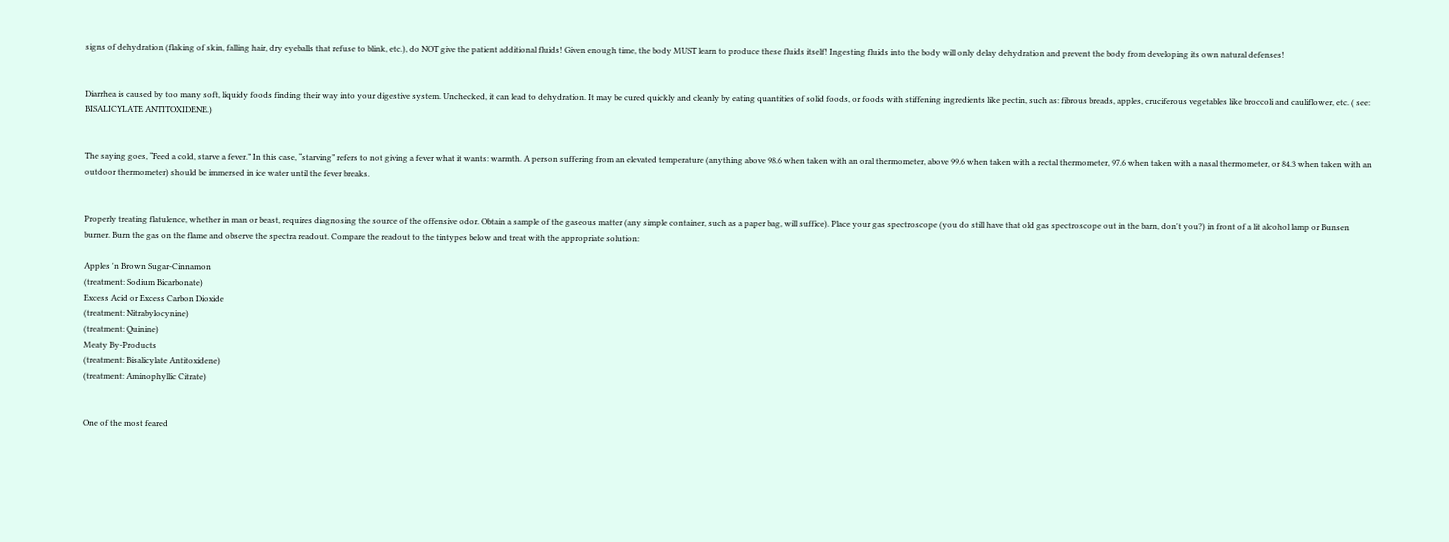signs of dehydration (flaking of skin, falling hair, dry eyeballs that refuse to blink, etc.), do NOT give the patient additional fluids! Given enough time, the body MUST learn to produce these fluids itself! Ingesting fluids into the body will only delay dehydration and prevent the body from developing its own natural defenses!


Diarrhea is caused by too many soft, liquidy foods finding their way into your digestive system. Unchecked, it can lead to dehydration. It may be cured quickly and cleanly by eating quantities of solid foods, or foods with stiffening ingredients like pectin, such as: fibrous breads, apples, cruciferous vegetables like broccoli and cauliflower, etc. ( see: BISALICYLATE ANTITOXIDENE.)


The saying goes, “Feed a cold, starve a fever.” In this case, “starving” refers to not giving a fever what it wants: warmth. A person suffering from an elevated temperature (anything above 98.6 when taken with an oral thermometer, above 99.6 when taken with a rectal thermometer, 97.6 when taken with a nasal thermometer, or 84.3 when taken with an outdoor thermometer) should be immersed in ice water until the fever breaks.


Properly treating flatulence, whether in man or beast, requires diagnosing the source of the offensive odor. Obtain a sample of the gaseous matter (any simple container, such as a paper bag, will suffice). Place your gas spectroscope (you do still have that old gas spectroscope out in the barn, don't you?) in front of a lit alcohol lamp or Bunsen burner. Burn the gas on the flame and observe the spectra readout. Compare the readout to the tintypes below and treat with the appropriate solution:

Apples 'n Brown Sugar-Cinnamon
(treatment: Sodium Bicarbonate)
Excess Acid or Excess Carbon Dioxide
(treatment: Nitrabylocynine)
(treatment: Quinine)
Meaty By-Products
(treatment: Bisalicylate Antitoxidene)
(treatment: Aminophyllic Citrate)


One of the most feared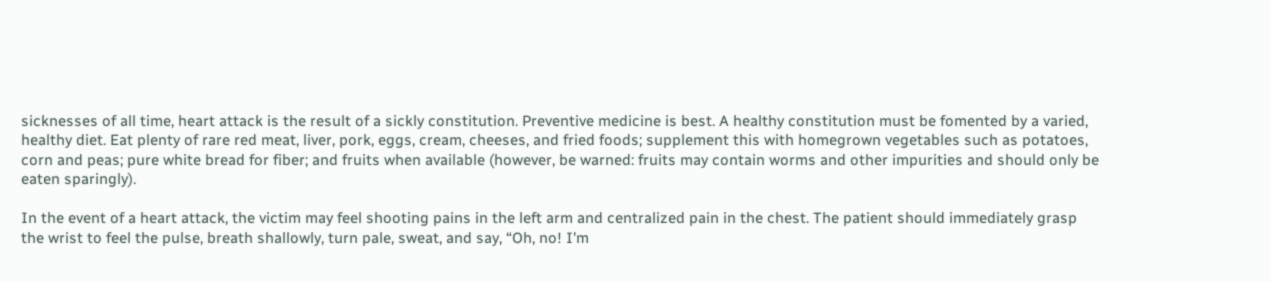sicknesses of all time, heart attack is the result of a sickly constitution. Preventive medicine is best. A healthy constitution must be fomented by a varied, healthy diet. Eat plenty of rare red meat, liver, pork, eggs, cream, cheeses, and fried foods; supplement this with homegrown vegetables such as potatoes, corn and peas; pure white bread for fiber; and fruits when available (however, be warned: fruits may contain worms and other impurities and should only be eaten sparingly).

In the event of a heart attack, the victim may feel shooting pains in the left arm and centralized pain in the chest. The patient should immediately grasp the wrist to feel the pulse, breath shallowly, turn pale, sweat, and say, “Oh, no! I'm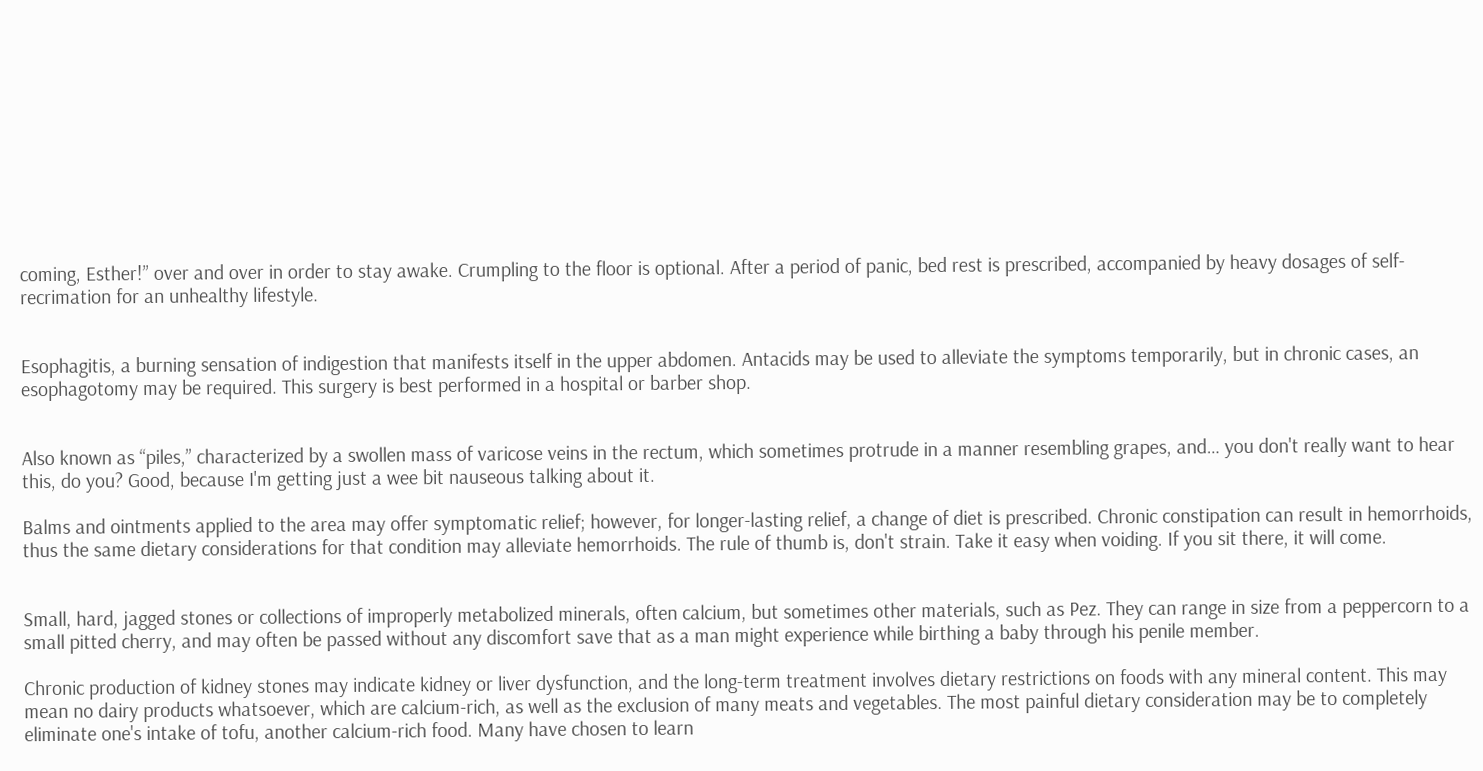coming, Esther!” over and over in order to stay awake. Crumpling to the floor is optional. After a period of panic, bed rest is prescribed, accompanied by heavy dosages of self-recrimation for an unhealthy lifestyle.


Esophagitis, a burning sensation of indigestion that manifests itself in the upper abdomen. Antacids may be used to alleviate the symptoms temporarily, but in chronic cases, an esophagotomy may be required. This surgery is best performed in a hospital or barber shop.


Also known as “piles,” characterized by a swollen mass of varicose veins in the rectum, which sometimes protrude in a manner resembling grapes, and… you don't really want to hear this, do you? Good, because I'm getting just a wee bit nauseous talking about it.

Balms and ointments applied to the area may offer symptomatic relief; however, for longer-lasting relief, a change of diet is prescribed. Chronic constipation can result in hemorrhoids, thus the same dietary considerations for that condition may alleviate hemorrhoids. The rule of thumb is, don't strain. Take it easy when voiding. If you sit there, it will come.


Small, hard, jagged stones or collections of improperly metabolized minerals, often calcium, but sometimes other materials, such as Pez. They can range in size from a peppercorn to a small pitted cherry, and may often be passed without any discomfort save that as a man might experience while birthing a baby through his penile member.

Chronic production of kidney stones may indicate kidney or liver dysfunction, and the long-term treatment involves dietary restrictions on foods with any mineral content. This may mean no dairy products whatsoever, which are calcium-rich, as well as the exclusion of many meats and vegetables. The most painful dietary consideration may be to completely eliminate one's intake of tofu, another calcium-rich food. Many have chosen to learn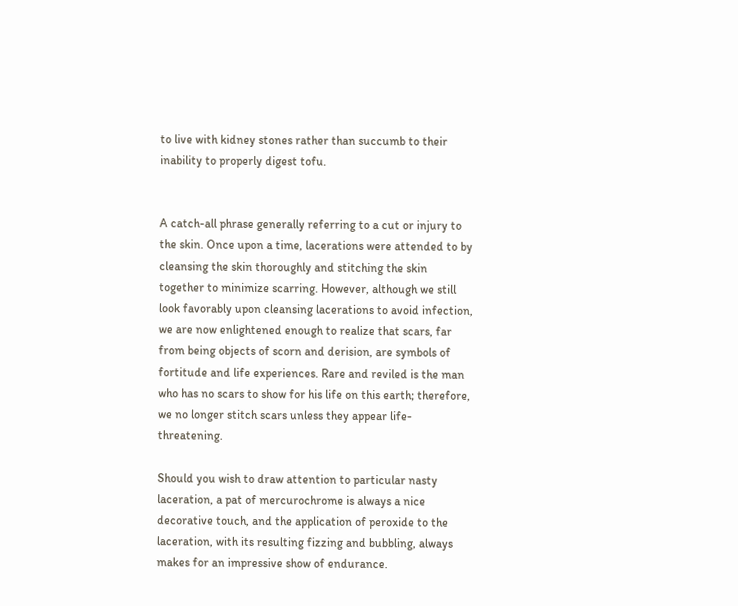to live with kidney stones rather than succumb to their inability to properly digest tofu.


A catch-all phrase generally referring to a cut or injury to the skin. Once upon a time, lacerations were attended to by cleansing the skin thoroughly and stitching the skin together to minimize scarring. However, although we still look favorably upon cleansing lacerations to avoid infection, we are now enlightened enough to realize that scars, far from being objects of scorn and derision, are symbols of fortitude and life experiences. Rare and reviled is the man who has no scars to show for his life on this earth; therefore, we no longer stitch scars unless they appear life-threatening.

Should you wish to draw attention to particular nasty laceration, a pat of mercurochrome is always a nice decorative touch, and the application of peroxide to the laceration, with its resulting fizzing and bubbling, always makes for an impressive show of endurance.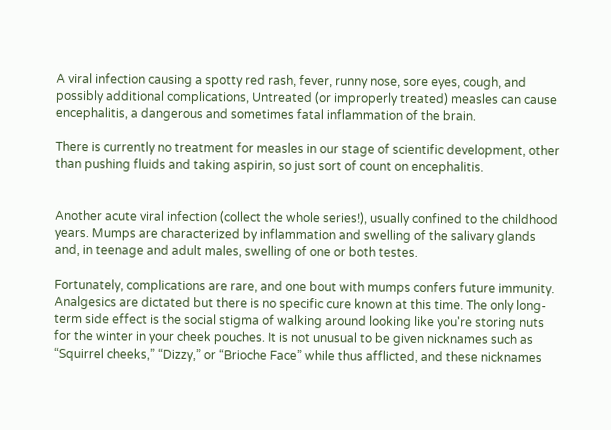A viral infection causing a spotty red rash, fever, runny nose, sore eyes, cough, and possibly additional complications, Untreated (or improperly treated) measles can cause encephalitis, a dangerous and sometimes fatal inflammation of the brain.

There is currently no treatment for measles in our stage of scientific development, other than pushing fluids and taking aspirin, so just sort of count on encephalitis.


Another acute viral infection (collect the whole series!), usually confined to the childhood years. Mumps are characterized by inflammation and swelling of the salivary glands and, in teenage and adult males, swelling of one or both testes.

Fortunately, complications are rare, and one bout with mumps confers future immunity. Analgesics are dictated but there is no specific cure known at this time. The only long-term side effect is the social stigma of walking around looking like you're storing nuts for the winter in your cheek pouches. It is not unusual to be given nicknames such as “Squirrel cheeks,” “Dizzy,” or “Brioche Face” while thus afflicted, and these nicknames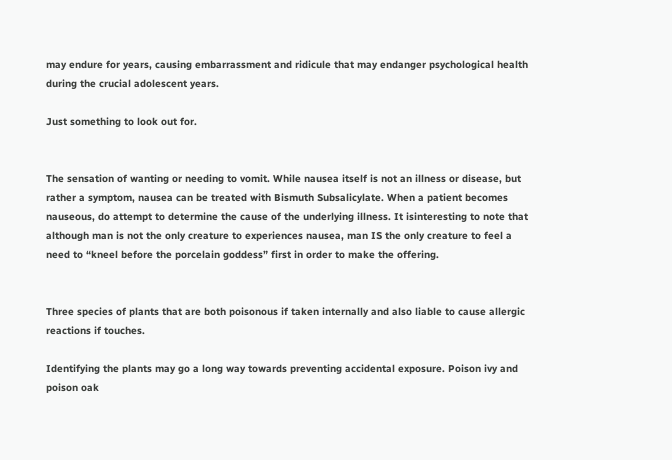may endure for years, causing embarrassment and ridicule that may endanger psychological health during the crucial adolescent years.

Just something to look out for.


The sensation of wanting or needing to vomit. While nausea itself is not an illness or disease, but rather a symptom, nausea can be treated with Bismuth Subsalicylate. When a patient becomes nauseous, do attempt to determine the cause of the underlying illness. It isinteresting to note that although man is not the only creature to experiences nausea, man IS the only creature to feel a need to “kneel before the porcelain goddess” first in order to make the offering.


Three species of plants that are both poisonous if taken internally and also liable to cause allergic reactions if touches.

Identifying the plants may go a long way towards preventing accidental exposure. Poison ivy and poison oak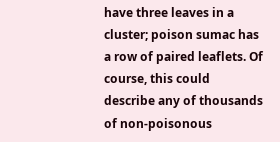have three leaves in a cluster; poison sumac has a row of paired leaflets. Of course, this could describe any of thousands of non-poisonous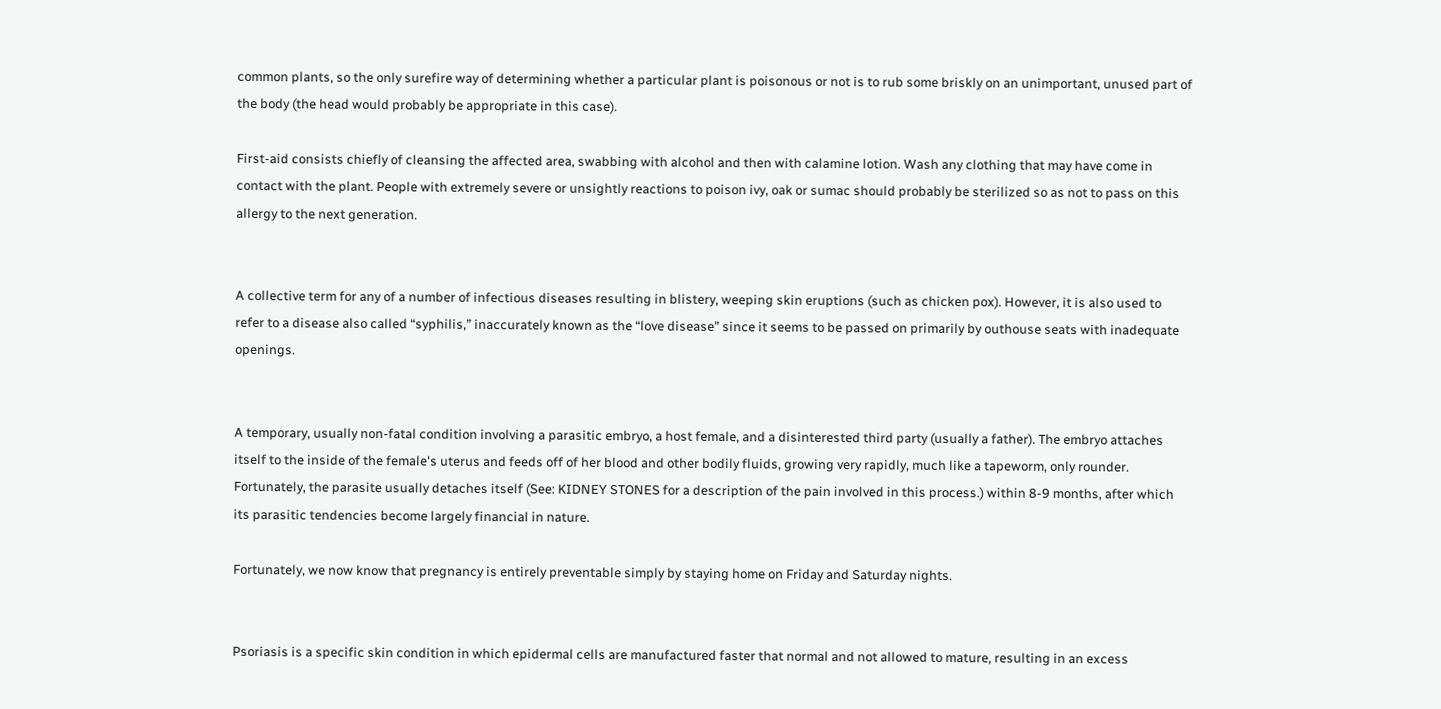common plants, so the only surefire way of determining whether a particular plant is poisonous or not is to rub some briskly on an unimportant, unused part of the body (the head would probably be appropriate in this case).

First-aid consists chiefly of cleansing the affected area, swabbing with alcohol and then with calamine lotion. Wash any clothing that may have come in contact with the plant. People with extremely severe or unsightly reactions to poison ivy, oak or sumac should probably be sterilized so as not to pass on this allergy to the next generation.


A collective term for any of a number of infectious diseases resulting in blistery, weeping skin eruptions (such as chicken pox). However, it is also used to refer to a disease also called “syphilis,” inaccurately known as the “love disease” since it seems to be passed on primarily by outhouse seats with inadequate openings.


A temporary, usually non-fatal condition involving a parasitic embryo, a host female, and a disinterested third party (usually a father). The embryo attaches itself to the inside of the female's uterus and feeds off of her blood and other bodily fluids, growing very rapidly, much like a tapeworm, only rounder. Fortunately, the parasite usually detaches itself (See: KIDNEY STONES for a description of the pain involved in this process.) within 8-9 months, after which its parasitic tendencies become largely financial in nature.

Fortunately, we now know that pregnancy is entirely preventable simply by staying home on Friday and Saturday nights.


Psoriasis is a specific skin condition in which epidermal cells are manufactured faster that normal and not allowed to mature, resulting in an excess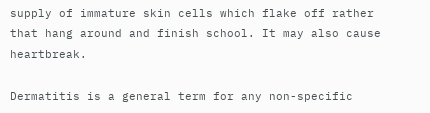supply of immature skin cells which flake off rather that hang around and finish school. It may also cause heartbreak.

Dermatitis is a general term for any non-specific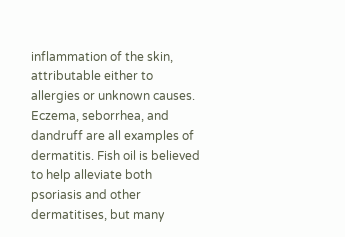inflammation of the skin, attributable either to allergies or unknown causes. Eczema, seborrhea, and dandruff are all examples of dermatitis. Fish oil is believed to help alleviate both psoriasis and other dermatitises, but many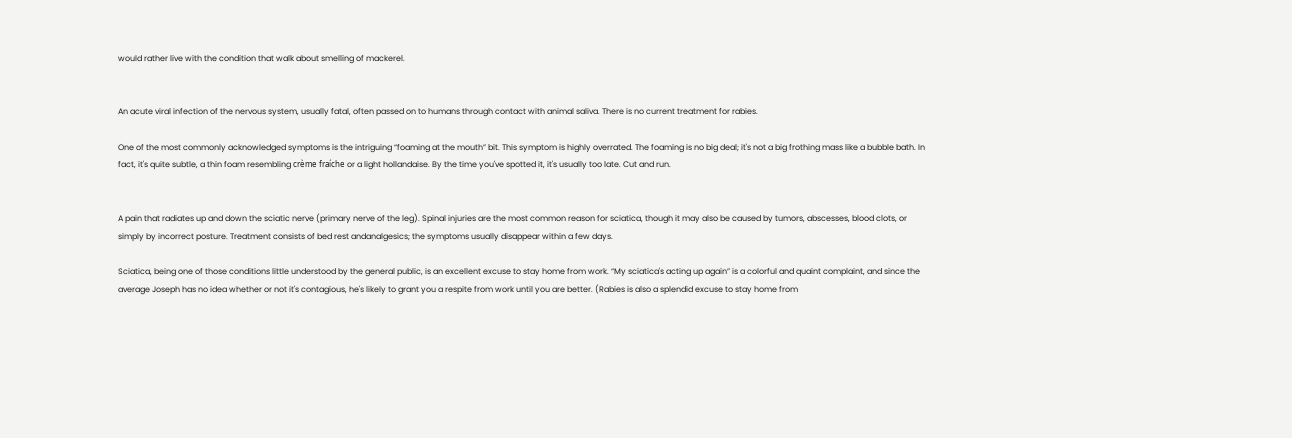would rather live with the condition that walk about smelling of mackerel.


An acute viral infection of the nervous system, usually fatal, often passed on to humans through contact with animal saliva. There is no current treatment for rabies.

One of the most commonly acknowledged symptoms is the intriguing “foaming at the mouth” bit. This symptom is highly overrated. The foaming is no big deal; it's not a big frothing mass like a bubble bath. In fact, it's quite subtle, a thin foam resembling crème fraíche or a light hollandaise. By the time you've spotted it, it's usually too late. Cut and run.


A pain that radiates up and down the sciatic nerve (primary nerve of the leg). Spinal injuries are the most common reason for sciatica, though it may also be caused by tumors, abscesses, blood clots, or simply by incorrect posture. Treatment consists of bed rest andanalgesics; the symptoms usually disappear within a few days.

Sciatica, being one of those conditions little understood by the general public, is an excellent excuse to stay home from work. “My sciatica's acting up again” is a colorful and quaint complaint, and since the average Joseph has no idea whether or not it's contagious, he's likely to grant you a respite from work until you are better. (Rabies is also a splendid excuse to stay home from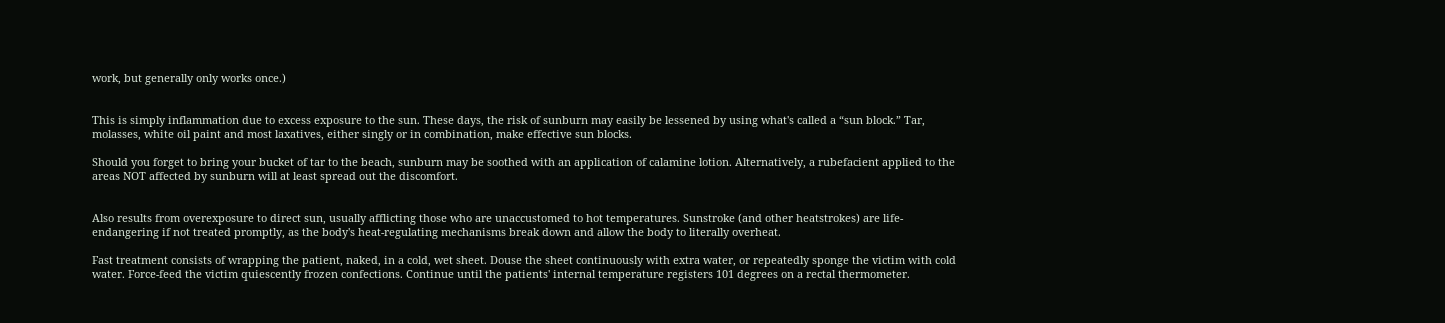work, but generally only works once.)


This is simply inflammation due to excess exposure to the sun. These days, the risk of sunburn may easily be lessened by using what's called a “sun block.” Tar, molasses, white oil paint and most laxatives, either singly or in combination, make effective sun blocks.

Should you forget to bring your bucket of tar to the beach, sunburn may be soothed with an application of calamine lotion. Alternatively, a rubefacient applied to the areas NOT affected by sunburn will at least spread out the discomfort.


Also results from overexposure to direct sun, usually afflicting those who are unaccustomed to hot temperatures. Sunstroke (and other heatstrokes) are life-endangering if not treated promptly, as the body's heat-regulating mechanisms break down and allow the body to literally overheat.

Fast treatment consists of wrapping the patient, naked, in a cold, wet sheet. Douse the sheet continuously with extra water, or repeatedly sponge the victim with cold water. Force-feed the victim quiescently frozen confections. Continue until the patients' internal temperature registers 101 degrees on a rectal thermometer.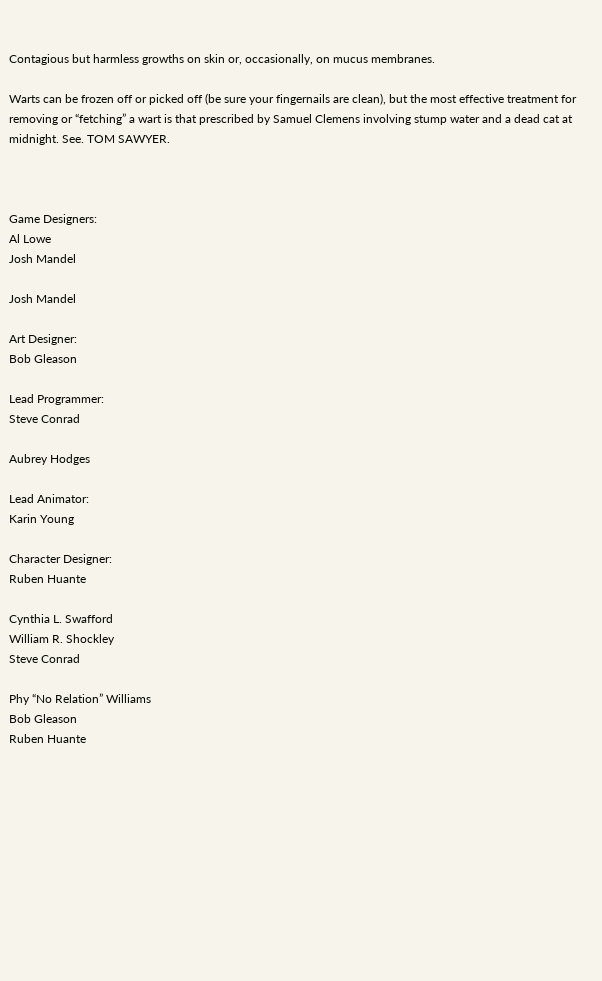Contagious but harmless growths on skin or, occasionally, on mucus membranes.

Warts can be frozen off or picked off (be sure your fingernails are clean), but the most effective treatment for removing or “fetching” a wart is that prescribed by Samuel Clemens involving stump water and a dead cat at midnight. See. TOM SAWYER.



Game Designers:
Al Lowe
Josh Mandel

Josh Mandel

Art Designer:
Bob Gleason

Lead Programmer:
Steve Conrad

Aubrey Hodges

Lead Animator:
Karin Young

Character Designer:
Ruben Huante

Cynthia L. Swafford
William R. Shockley
Steve Conrad

Phy “No Relation” Williams
Bob Gleason
Ruben Huante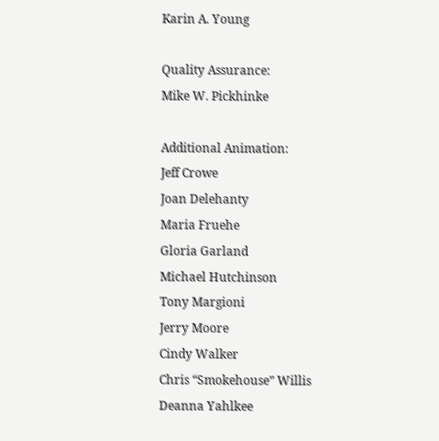Karin A. Young

Quality Assurance:
Mike W. Pickhinke

Additional Animation:
Jeff Crowe
Joan Delehanty
Maria Fruehe
Gloria Garland
Michael Hutchinson
Tony Margioni
Jerry Moore
Cindy Walker
Chris “Smokehouse” Willis
Deanna Yahlkee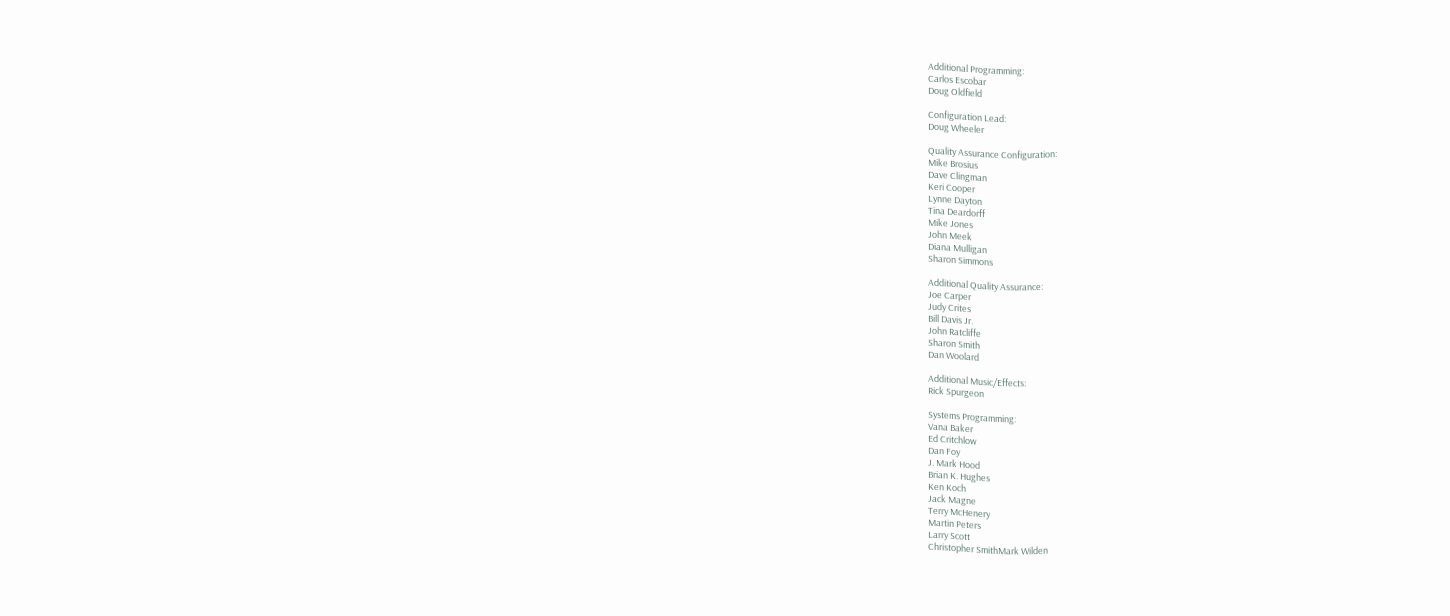Additional Programming:
Carlos Escobar
Doug Oldfield

Configuration Lead:
Doug Wheeler

Quality Assurance Configuration:
Mike Brosius
Dave Clingman
Keri Cooper
Lynne Dayton
Tina Deardorff
Mike Jones
John Meek
Diana Mulligan
Sharon Simmons

Additional Quality Assurance:
Joe Carper
Judy Crites
Bill Davis Jr.
John Ratcliffe
Sharon Smith
Dan Woolard

Additional Music/Effects:
Rick Spurgeon

Systems Programming:
Vana Baker
Ed Critchlow
Dan Foy
J. Mark Hood
Brian K. Hughes
Ken Koch
Jack Magne
Terry McHenery
Martin Peters
Larry Scott
Christopher SmithMark Wilden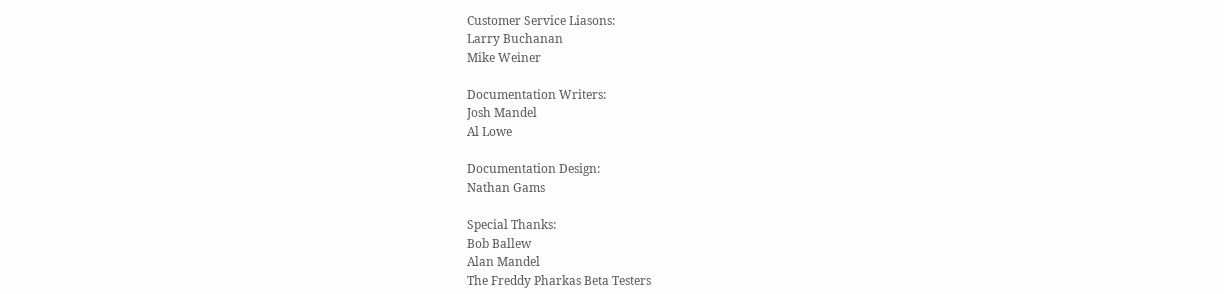Customer Service Liasons:
Larry Buchanan
Mike Weiner

Documentation Writers:
Josh Mandel
Al Lowe

Documentation Design:
Nathan Gams

Special Thanks:
Bob Ballew
Alan Mandel
The Freddy Pharkas Beta Testers